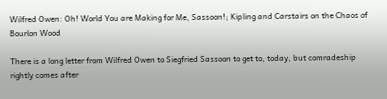Wilfred Owen: Oh! World You are Making for Me, Sassoon!; Kipling and Carstairs on the Chaos of Bourlon Wood

There is a long letter from Wilfred Owen to Siegfried Sassoon to get to, today, but comradeship rightly comes after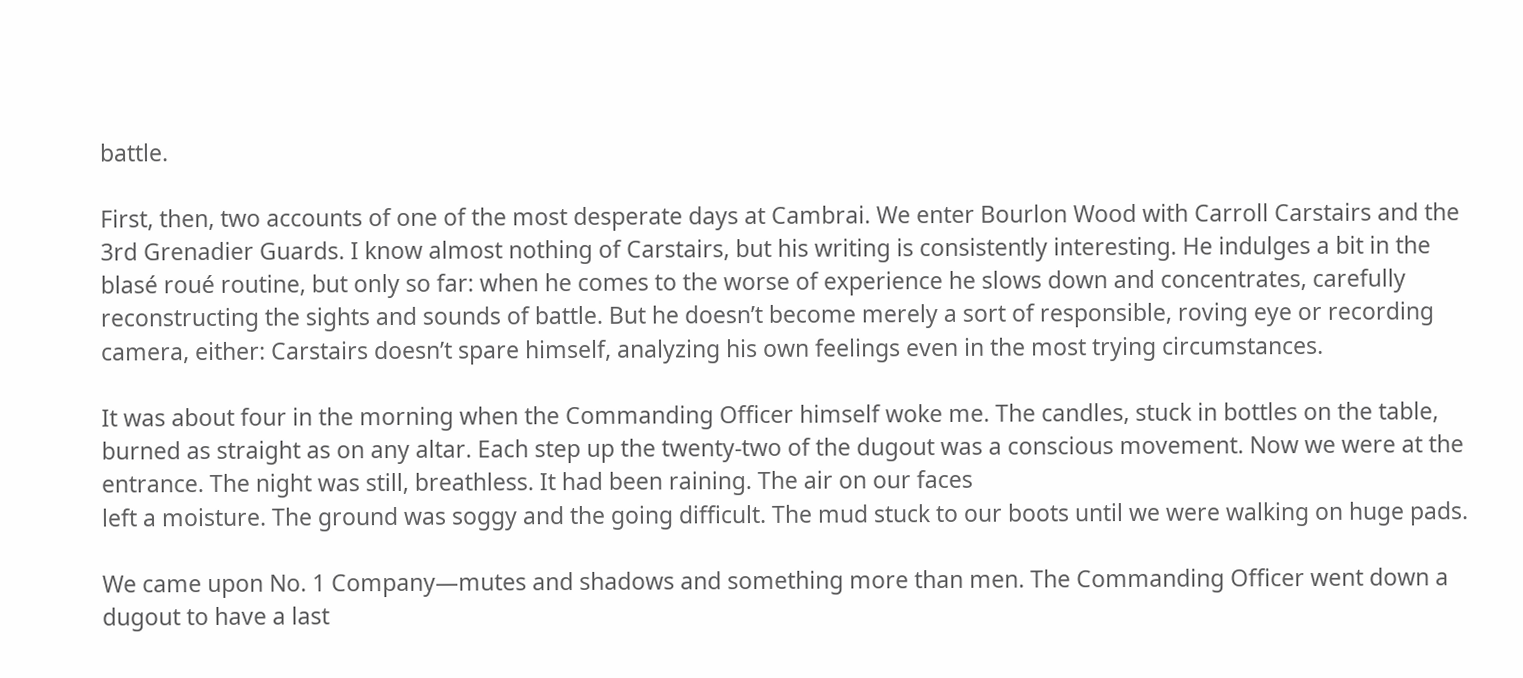battle.

First, then, two accounts of one of the most desperate days at Cambrai. We enter Bourlon Wood with Carroll Carstairs and the 3rd Grenadier Guards. I know almost nothing of Carstairs, but his writing is consistently interesting. He indulges a bit in the blasé roué routine, but only so far: when he comes to the worse of experience he slows down and concentrates, carefully reconstructing the sights and sounds of battle. But he doesn’t become merely a sort of responsible, roving eye or recording camera, either: Carstairs doesn’t spare himself, analyzing his own feelings even in the most trying circumstances.

It was about four in the morning when the Commanding Officer himself woke me. The candles, stuck in bottles on the table, burned as straight as on any altar. Each step up the twenty-two of the dugout was a conscious movement. Now we were at the entrance. The night was still, breathless. It had been raining. The air on our faces
left a moisture. The ground was soggy and the going difficult. The mud stuck to our boots until we were walking on huge pads.

We came upon No. 1 Company—mutes and shadows and something more than men. The Commanding Officer went down a dugout to have a last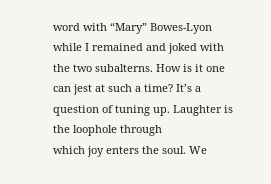word with “Mary” Bowes-Lyon while I remained and joked with the two subalterns. How is it one can jest at such a time? It’s a question of tuning up. Laughter is the loophole through
which joy enters the soul. We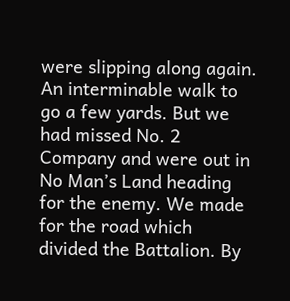were slipping along again. An interminable walk to go a few yards. But we had missed No. 2 Company and were out in No Man’s Land heading for the enemy. We made for the road which divided the Battalion. By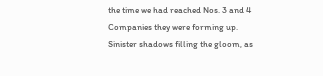the time we had reached Nos. 3 and 4 Companies they were forming up. Sinister shadows filling the gloom, as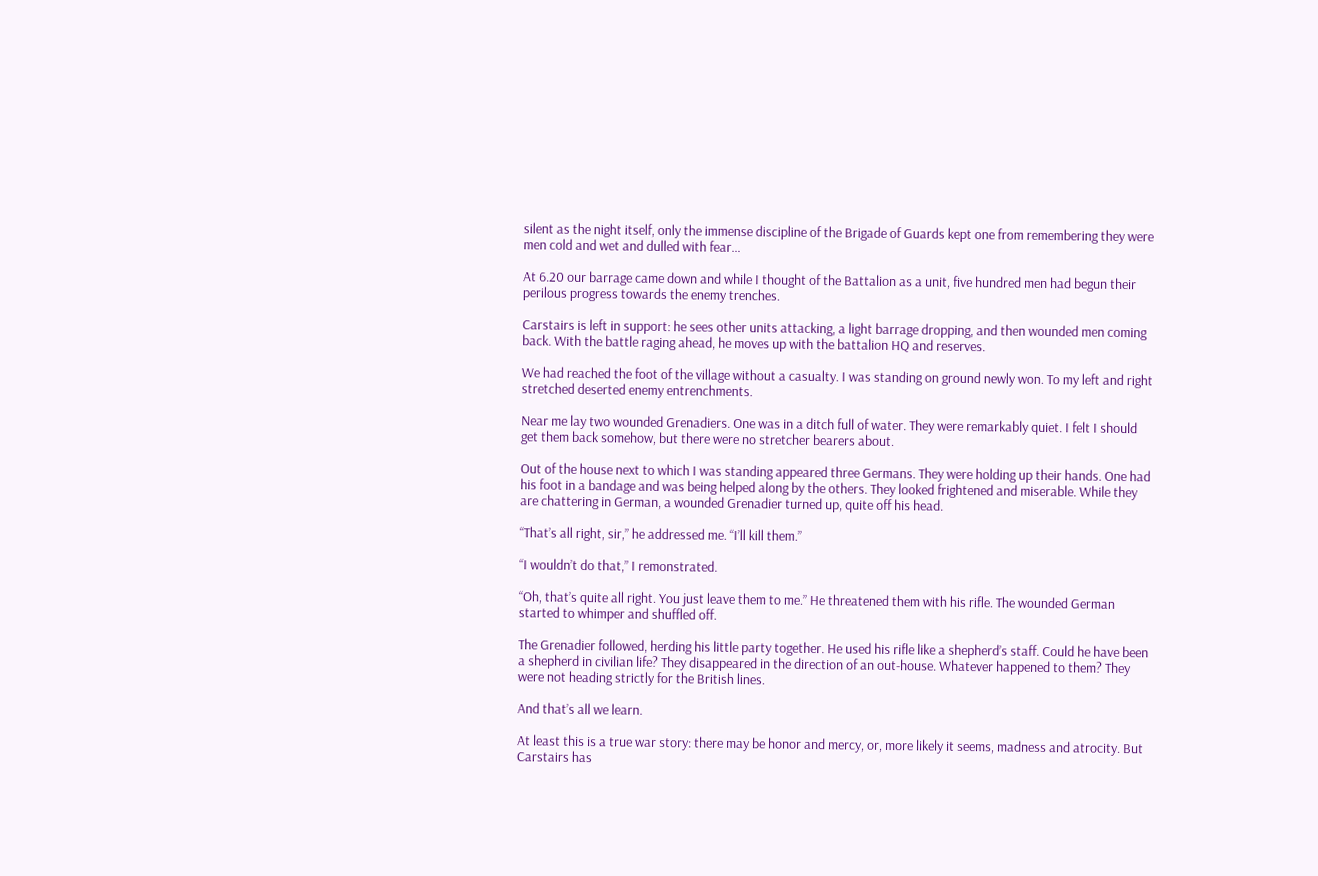silent as the night itself, only the immense discipline of the Brigade of Guards kept one from remembering they were men cold and wet and dulled with fear…

At 6.20 our barrage came down and while I thought of the Battalion as a unit, five hundred men had begun their perilous progress towards the enemy trenches.

Carstairs is left in support: he sees other units attacking, a light barrage dropping, and then wounded men coming back. With the battle raging ahead, he moves up with the battalion HQ and reserves.

We had reached the foot of the village without a casualty. I was standing on ground newly won. To my left and right stretched deserted enemy entrenchments.

Near me lay two wounded Grenadiers. One was in a ditch full of water. They were remarkably quiet. I felt I should get them back somehow, but there were no stretcher bearers about.

Out of the house next to which I was standing appeared three Germans. They were holding up their hands. One had his foot in a bandage and was being helped along by the others. They looked frightened and miserable. While they are chattering in German, a wounded Grenadier turned up, quite off his head.

“That’s all right, sir,” he addressed me. “I’ll kill them.”

“I wouldn’t do that,” I remonstrated.

“Oh, that’s quite all right. You just leave them to me.” He threatened them with his rifle. The wounded German started to whimper and shuffled off.

The Grenadier followed, herding his little party together. He used his rifle like a shepherd’s staff. Could he have been a shepherd in civilian life? They disappeared in the direction of an out-house. Whatever happened to them? They were not heading strictly for the British lines.

And that’s all we learn.

At least this is a true war story: there may be honor and mercy, or, more likely it seems, madness and atrocity. But Carstairs has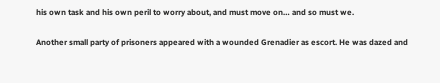his own task and his own peril to worry about, and must move on… and so must we.

Another small party of prisoners appeared with a wounded Grenadier as escort. He was dazed and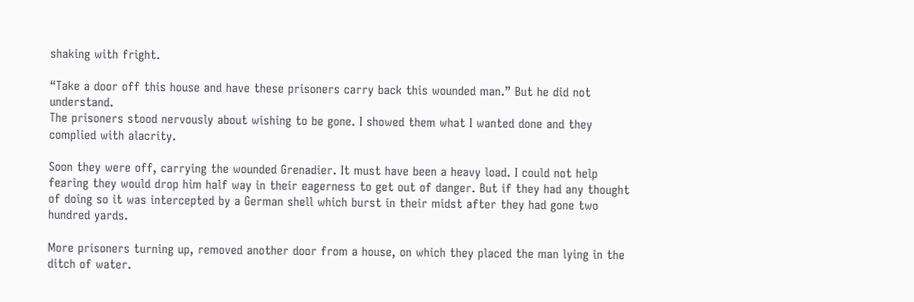shaking with fright.

“Take a door off this house and have these prisoners carry back this wounded man.” But he did not understand.
The prisoners stood nervously about wishing to be gone. I showed them what I wanted done and they complied with alacrity.

Soon they were off, carrying the wounded Grenadier. It must have been a heavy load. I could not help fearing they would drop him half way in their eagerness to get out of danger. But if they had any thought of doing so it was intercepted by a German shell which burst in their midst after they had gone two hundred yards.

More prisoners turning up, removed another door from a house, on which they placed the man lying in the ditch of water.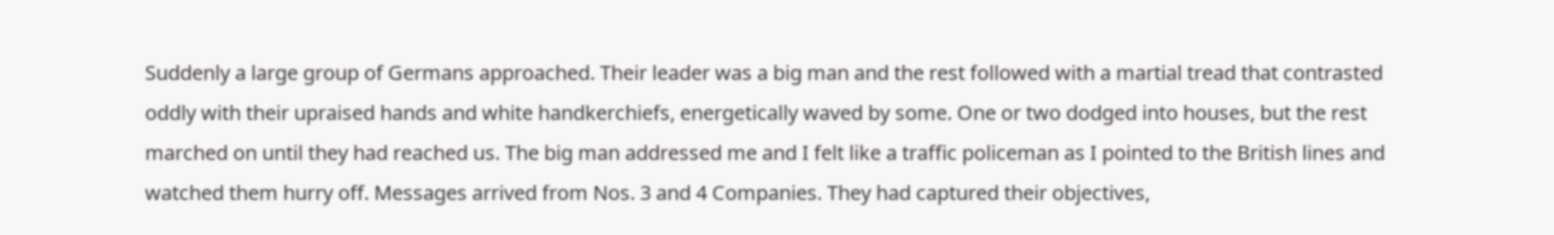Suddenly a large group of Germans approached. Their leader was a big man and the rest followed with a martial tread that contrasted oddly with their upraised hands and white handkerchiefs, energetically waved by some. One or two dodged into houses, but the rest marched on until they had reached us. The big man addressed me and I felt like a traffic policeman as I pointed to the British lines and watched them hurry off. Messages arrived from Nos. 3 and 4 Companies. They had captured their objectives,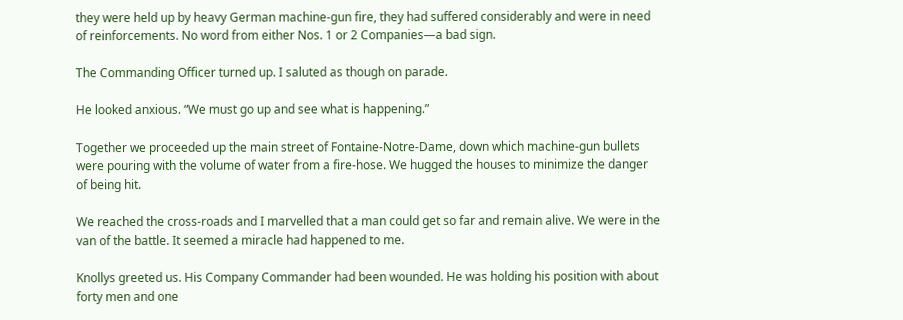they were held up by heavy German machine-gun fire, they had suffered considerably and were in need of reinforcements. No word from either Nos. 1 or 2 Companies—a bad sign.

The Commanding Officer turned up. I saluted as though on parade.

He looked anxious. “We must go up and see what is happening.”

Together we proceeded up the main street of Fontaine-Notre-Dame, down which machine-gun bullets were pouring with the volume of water from a fire-hose. We hugged the houses to minimize the danger of being hit.

We reached the cross-roads and I marvelled that a man could get so far and remain alive. We were in the van of the battle. It seemed a miracle had happened to me.

Knollys greeted us. His Company Commander had been wounded. He was holding his position with about forty men and one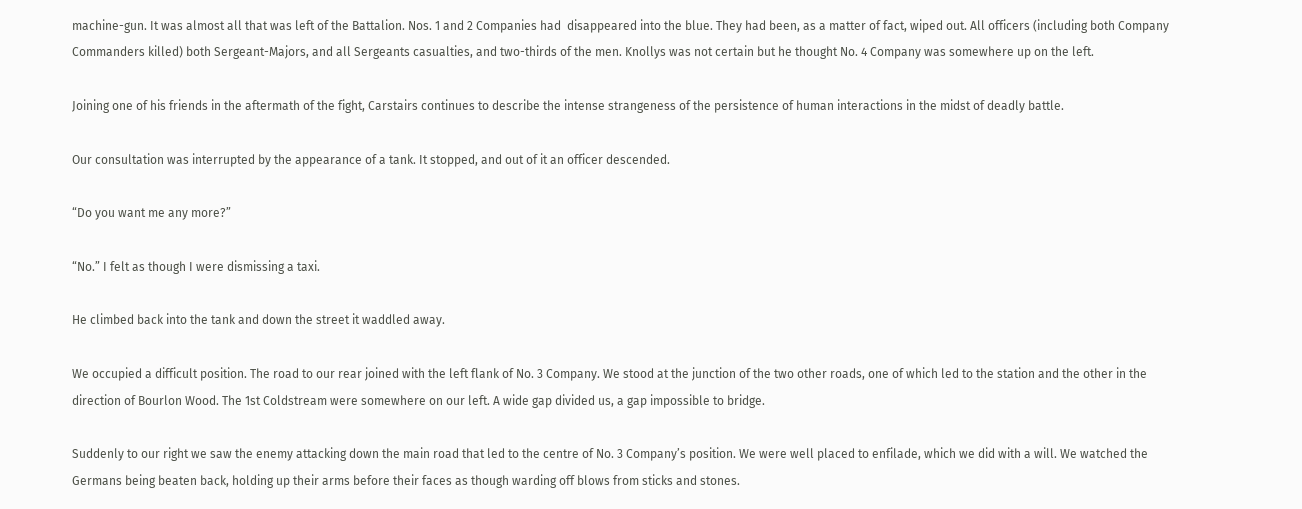machine-gun. It was almost all that was left of the Battalion. Nos. 1 and 2 Companies had  disappeared into the blue. They had been, as a matter of fact, wiped out. All officers (including both Company Commanders killed) both Sergeant-Majors, and all Sergeants casualties, and two-thirds of the men. Knollys was not certain but he thought No. 4 Company was somewhere up on the left.

Joining one of his friends in the aftermath of the fight, Carstairs continues to describe the intense strangeness of the persistence of human interactions in the midst of deadly battle.

Our consultation was interrupted by the appearance of a tank. It stopped, and out of it an officer descended.

“Do you want me any more?”

“No.” I felt as though I were dismissing a taxi.

He climbed back into the tank and down the street it waddled away.

We occupied a difficult position. The road to our rear joined with the left flank of No. 3 Company. We stood at the junction of the two other roads, one of which led to the station and the other in the direction of Bourlon Wood. The 1st Coldstream were somewhere on our left. A wide gap divided us, a gap impossible to bridge.

Suddenly to our right we saw the enemy attacking down the main road that led to the centre of No. 3 Company’s position. We were well placed to enfilade, which we did with a will. We watched the Germans being beaten back, holding up their arms before their faces as though warding off blows from sticks and stones.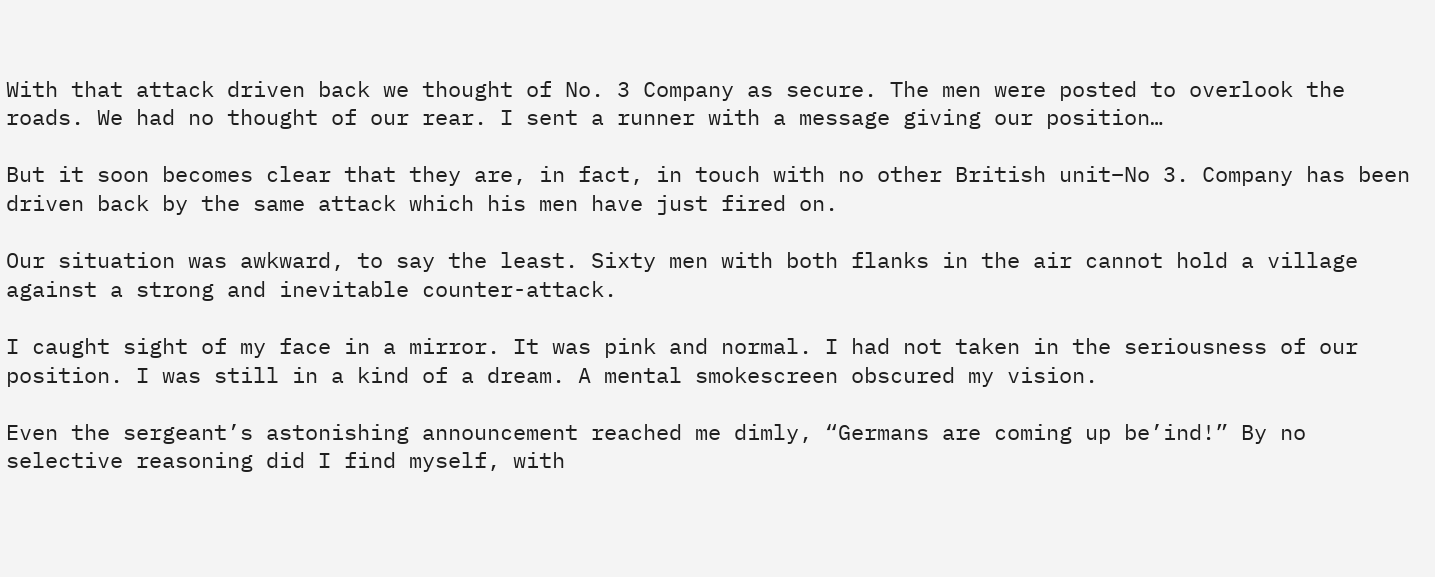With that attack driven back we thought of No. 3 Company as secure. The men were posted to overlook the roads. We had no thought of our rear. I sent a runner with a message giving our position…

But it soon becomes clear that they are, in fact, in touch with no other British unit–No 3. Company has been driven back by the same attack which his men have just fired on.

Our situation was awkward, to say the least. Sixty men with both flanks in the air cannot hold a village against a strong and inevitable counter-attack.

I caught sight of my face in a mirror. It was pink and normal. I had not taken in the seriousness of our position. I was still in a kind of a dream. A mental smokescreen obscured my vision.

Even the sergeant’s astonishing announcement reached me dimly, “Germans are coming up be’ind!” By no selective reasoning did I find myself, with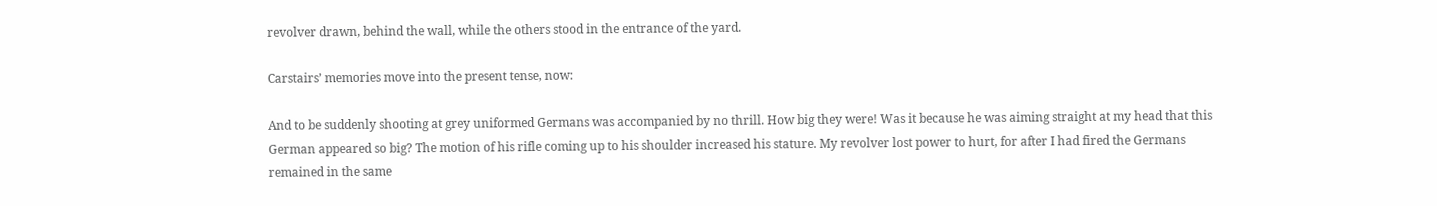revolver drawn, behind the wall, while the others stood in the entrance of the yard.

Carstairs’ memories move into the present tense, now:

And to be suddenly shooting at grey uniformed Germans was accompanied by no thrill. How big they were! Was it because he was aiming straight at my head that this German appeared so big? The motion of his rifle coming up to his shoulder increased his stature. My revolver lost power to hurt, for after I had fired the Germans remained in the same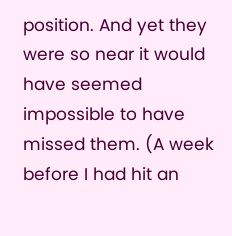position. And yet they were so near it would have seemed impossible to have missed them. (A week before I had hit an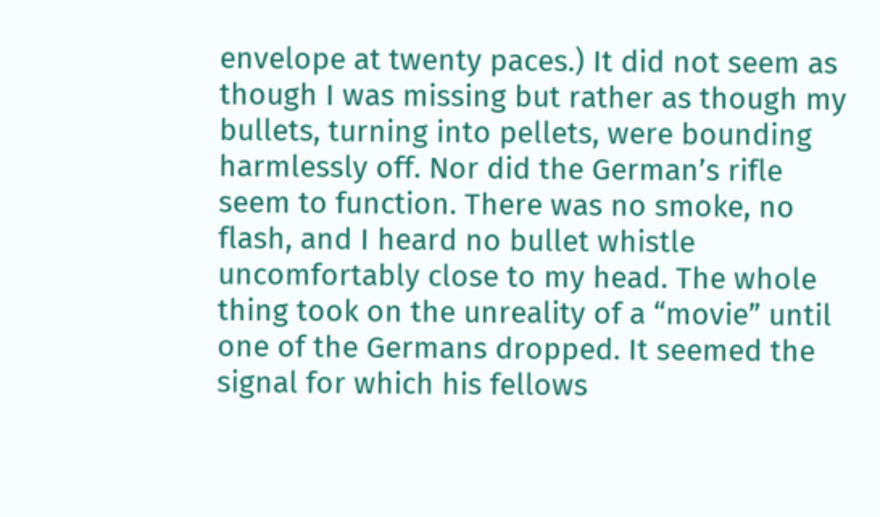envelope at twenty paces.) It did not seem as though I was missing but rather as though my bullets, turning into pellets, were bounding harmlessly off. Nor did the German’s rifle seem to function. There was no smoke, no flash, and I heard no bullet whistle uncomfortably close to my head. The whole thing took on the unreality of a “movie” until one of the Germans dropped. It seemed the signal for which his fellows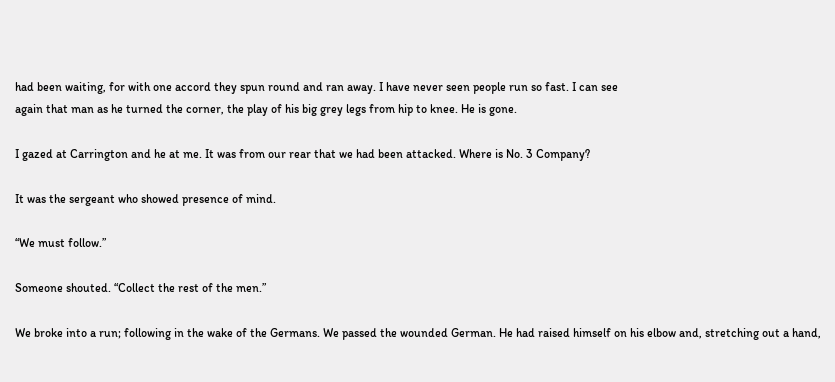had been waiting, for with one accord they spun round and ran away. I have never seen people run so fast. I can see
again that man as he turned the corner, the play of his big grey legs from hip to knee. He is gone.

I gazed at Carrington and he at me. It was from our rear that we had been attacked. Where is No. 3 Company?

It was the sergeant who showed presence of mind.

“We must follow.”

Someone shouted. “Collect the rest of the men.”

We broke into a run; following in the wake of the Germans. We passed the wounded German. He had raised himself on his elbow and, stretching out a hand,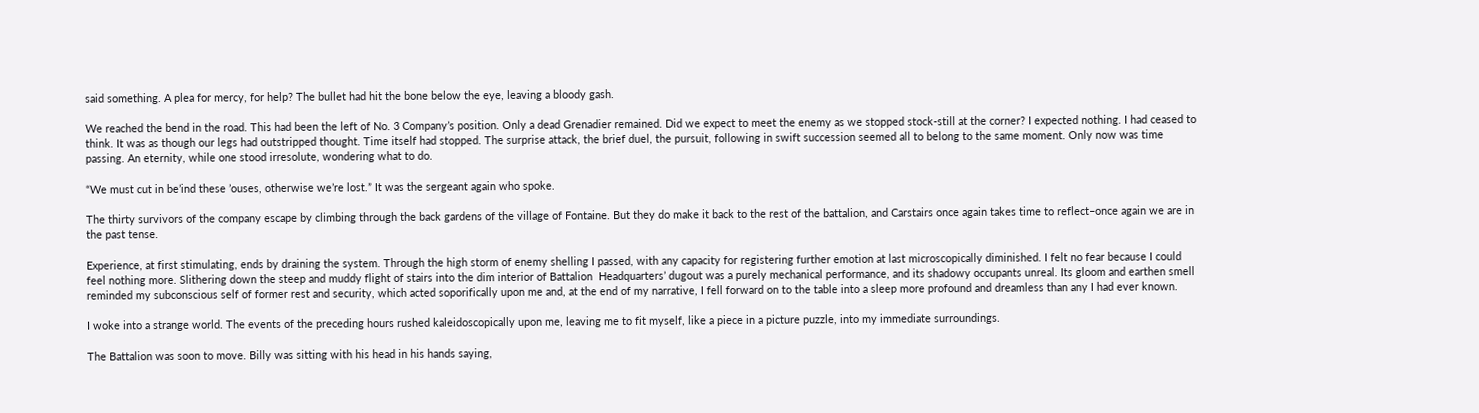said something. A plea for mercy, for help? The bullet had hit the bone below the eye, leaving a bloody gash.

We reached the bend in the road. This had been the left of No. 3 Company’s position. Only a dead Grenadier remained. Did we expect to meet the enemy as we stopped stock-still at the corner? I expected nothing. I had ceased to think. It was as though our legs had outstripped thought. Time itself had stopped. The surprise attack, the brief duel, the pursuit, following in swift succession seemed all to belong to the same moment. Only now was time passing. An eternity, while one stood irresolute, wondering what to do.

“We must cut in be’ind these ’ouses, otherwise we’re lost.” It was the sergeant again who spoke.

The thirty survivors of the company escape by climbing through the back gardens of the village of Fontaine. But they do make it back to the rest of the battalion, and Carstairs once again takes time to reflect–once again we are in the past tense.

Experience, at first stimulating, ends by draining the system. Through the high storm of enemy shelling I passed, with any capacity for registering further emotion at last microscopically diminished. I felt no fear because I could feel nothing more. Slithering down the steep and muddy flight of stairs into the dim interior of Battalion  Headquarters’ dugout was a purely mechanical performance, and its shadowy occupants unreal. Its gloom and earthen smell reminded my subconscious self of former rest and security, which acted soporifically upon me and, at the end of my narrative, I fell forward on to the table into a sleep more profound and dreamless than any I had ever known.

I woke into a strange world. The events of the preceding hours rushed kaleidoscopically upon me, leaving me to fit myself, like a piece in a picture puzzle, into my immediate surroundings.

The Battalion was soon to move. Billy was sitting with his head in his hands saying,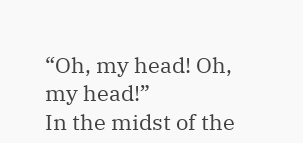“Oh, my head! Oh, my head!”
In the midst of the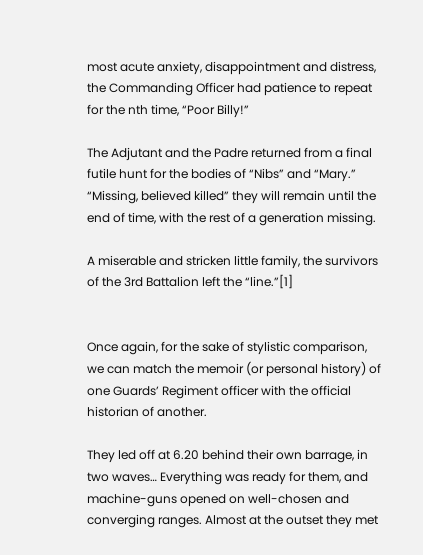most acute anxiety, disappointment and distress, the Commanding Officer had patience to repeat for the nth time, “Poor Billy!”

The Adjutant and the Padre returned from a final futile hunt for the bodies of “Nibs” and “Mary.” “Missing, believed killed” they will remain until the end of time, with the rest of a generation missing.

A miserable and stricken little family, the survivors of the 3rd Battalion left the “line.”[1]


Once again, for the sake of stylistic comparison, we can match the memoir (or personal history) of one Guards’ Regiment officer with the official historian of another.

They led off at 6.20 behind their own barrage, in two waves… Everything was ready for them, and machine-guns opened on well-chosen and converging ranges. Almost at the outset they met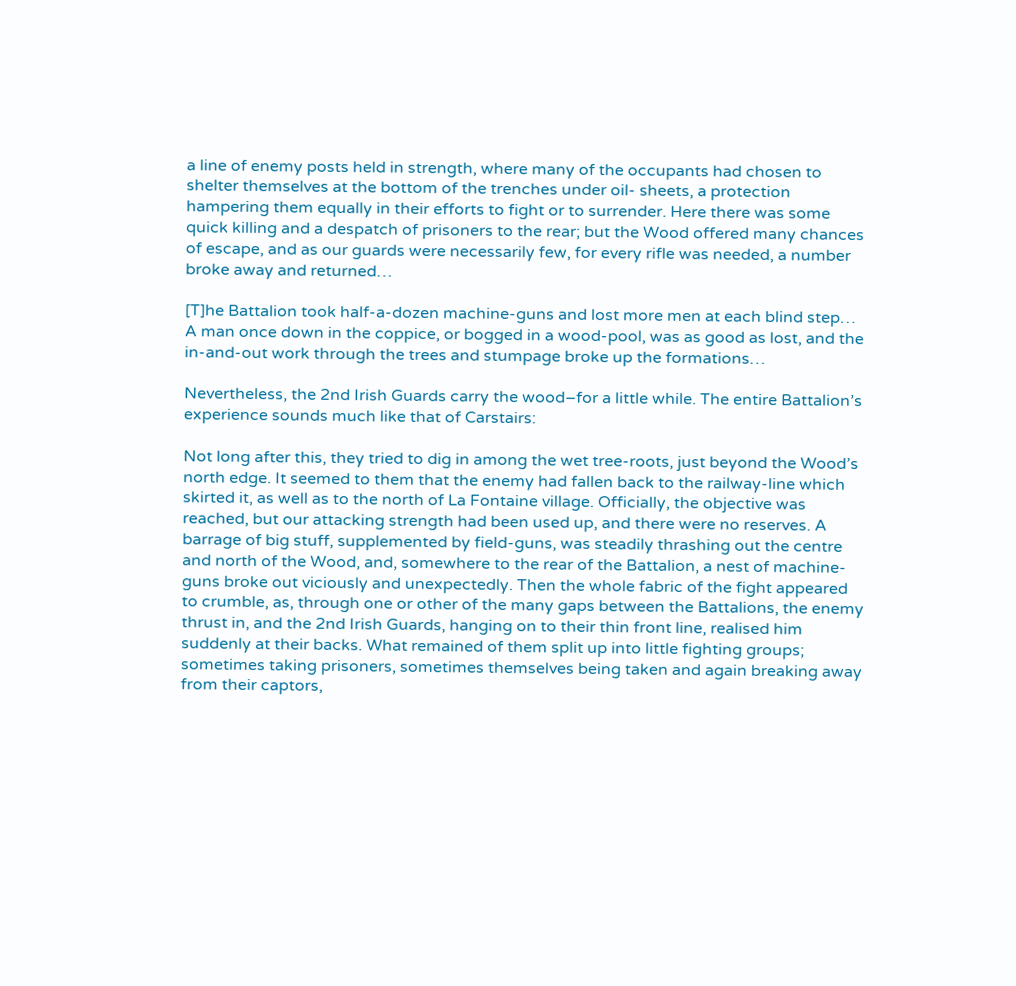a line of enemy posts held in strength, where many of the occupants had chosen to shelter themselves at the bottom of the trenches under oil- sheets, a protection hampering them equally in their efforts to fight or to surrender. Here there was some quick killing and a despatch of prisoners to the rear; but the Wood offered many chances of escape, and as our guards were necessarily few, for every rifle was needed, a number broke away and returned…

[T]he Battalion took half-a-dozen machine-guns and lost more men at each blind step… A man once down in the coppice, or bogged in a wood-pool, was as good as lost, and the in-and-out work through the trees and stumpage broke up the formations…

Nevertheless, the 2nd Irish Guards carry the wood–for a little while. The entire Battalion’s experience sounds much like that of Carstairs:

Not long after this, they tried to dig in among the wet tree-roots, just beyond the Wood’s north edge. It seemed to them that the enemy had fallen back to the railway-line which skirted it, as well as to the north of La Fontaine village. Officially, the objective was reached, but our attacking strength had been used up, and there were no reserves. A barrage of big stuff, supplemented by field-guns, was steadily thrashing out the centre and north of the Wood, and, somewhere to the rear of the Battalion, a nest of machine-guns broke out viciously and unexpectedly. Then the whole fabric of the fight appeared to crumble, as, through one or other of the many gaps between the Battalions, the enemy thrust in, and the 2nd Irish Guards, hanging on to their thin front line, realised him suddenly at their backs. What remained of them split up into little fighting groups; sometimes taking prisoners, sometimes themselves being taken and again breaking away from their captors,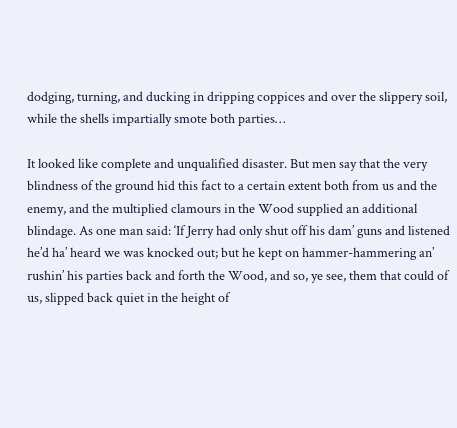dodging, turning, and ducking in dripping coppices and over the slippery soil, while the shells impartially smote both parties…

It looked like complete and unqualified disaster. But men say that the very blindness of the ground hid this fact to a certain extent both from us and the enemy, and the multiplied clamours in the Wood supplied an additional blindage. As one man said: ‘If Jerry had only shut off his dam’ guns and listened he’d ha’ heard we was knocked out; but he kept on hammer-hammering an’ rushin’ his parties back and forth the Wood, and so, ye see, them that could of us, slipped back quiet in the height of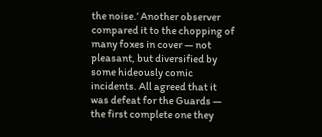the noise.’ Another observer compared it to the chopping of many foxes in cover — not pleasant, but diversified by some hideously comic incidents. All agreed that it was defeat for the Guards — the first complete one they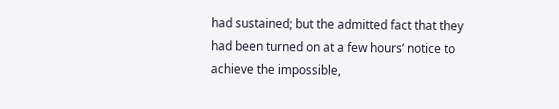had sustained; but the admitted fact that they had been turned on at a few hours’ notice to achieve the impossible,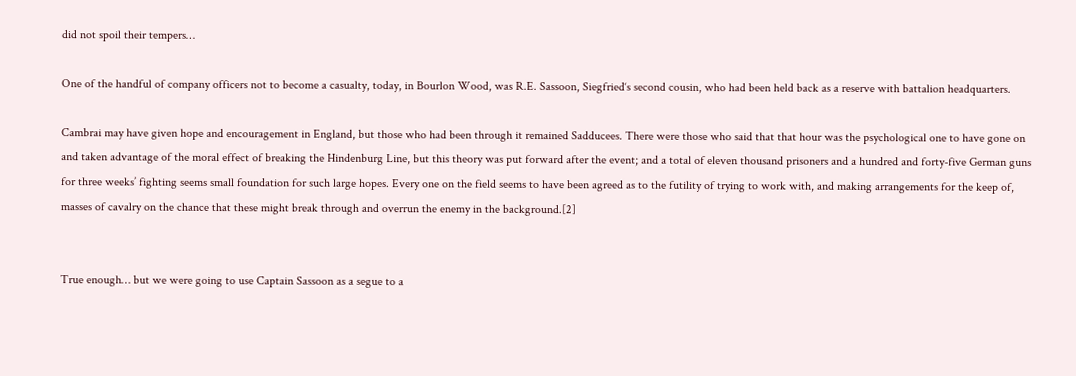did not spoil their tempers…

One of the handful of company officers not to become a casualty, today, in Bourlon Wood, was R.E. Sassoon, Siegfried‘s second cousin, who had been held back as a reserve with battalion headquarters.

Cambrai may have given hope and encouragement in England, but those who had been through it remained Sadducees. There were those who said that that hour was the psychological one to have gone on and taken advantage of the moral effect of breaking the Hindenburg Line, but this theory was put forward after the event; and a total of eleven thousand prisoners and a hundred and forty-five German guns for three weeks’ fighting seems small foundation for such large hopes. Every one on the field seems to have been agreed as to the futility of trying to work with, and making arrangements for the keep of, masses of cavalry on the chance that these might break through and overrun the enemy in the background.[2]


True enough… but we were going to use Captain Sassoon as a segue to a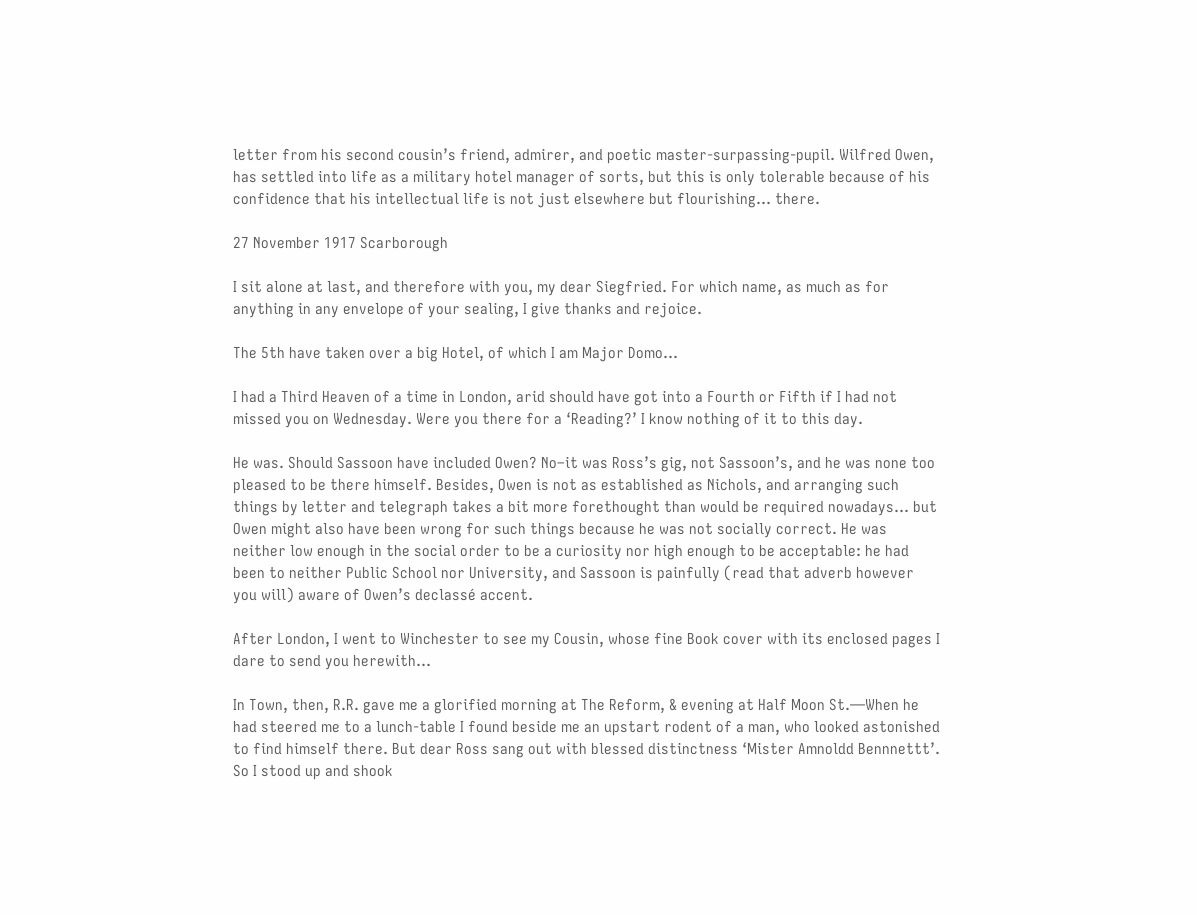letter from his second cousin’s friend, admirer, and poetic master-surpassing-pupil. Wilfred Owen, has settled into life as a military hotel manager of sorts, but this is only tolerable because of his confidence that his intellectual life is not just elsewhere but flourishing… there.

27 November 1917 Scarborough

I sit alone at last, and therefore with you, my dear Siegfried. For which name, as much as for anything in any envelope of your sealing, I give thanks and rejoice.

The 5th have taken over a big Hotel, of which I am Major Domo…

I had a Third Heaven of a time in London, arid should have got into a Fourth or Fifth if I had not missed you on Wednesday. Were you there for a ‘Reading?’ I know nothing of it to this day.

He was. Should Sassoon have included Owen? No–it was Ross’s gig, not Sassoon’s, and he was none too pleased to be there himself. Besides, Owen is not as established as Nichols, and arranging such things by letter and telegraph takes a bit more forethought than would be required nowadays… but Owen might also have been wrong for such things because he was not socially correct. He was neither low enough in the social order to be a curiosity nor high enough to be acceptable: he had been to neither Public School nor University, and Sassoon is painfully (read that adverb however you will) aware of Owen’s declassé accent.

After London, I went to Winchester to see my Cousin, whose fine Book cover with its enclosed pages I dare to send you herewith…

In Town, then, R.R. gave me a glorified morning at The Reform, & evening at Half Moon St.—When he had steered me to a lunch-table I found beside me an upstart rodent of a man, who looked astonished to find himself there. But dear Ross sang out with blessed distinctness ‘Mister Amnoldd Bennnettt’. So I stood up and shook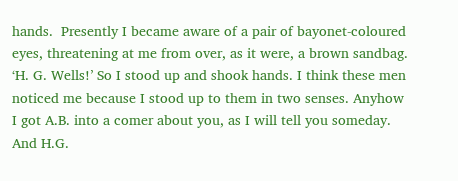hands.  Presently I became aware of a pair of bayonet-coloured eyes, threatening at me from over, as it were, a brown sandbag. ‘H. G. Wells!’ So I stood up and shook hands. I think these men noticed me because I stood up to them in two senses. Anyhow I got A.B. into a comer about you, as I will tell you someday. And H.G.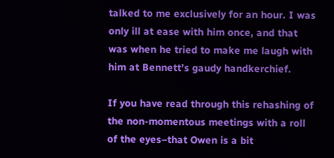talked to me exclusively for an hour. I was only ill at ease with him once, and that was when he tried to make me laugh with him at Bennett’s gaudy handkerchief.

If you have read through this rehashing of the non-momentous meetings with a roll of the eyes–that Owen is a bit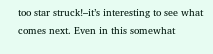too star struck!–it’s interesting to see what comes next. Even in this somewhat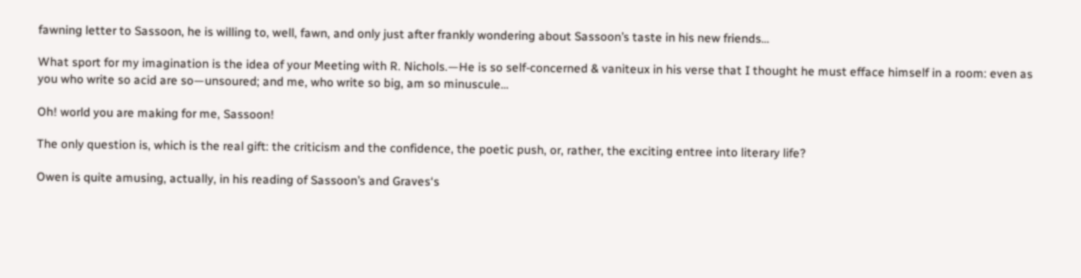fawning letter to Sassoon, he is willing to, well, fawn, and only just after frankly wondering about Sassoon’s taste in his new friends…

What sport for my imagination is the idea of your Meeting with R. Nichols.—He is so self-concerned & vaniteux in his verse that I thought he must efface himself in a room: even as you who write so acid are so—unsoured; and me, who write so big, am so minuscule…

Oh! world you are making for me, Sassoon!

The only question is, which is the real gift: the criticism and the confidence, the poetic push, or, rather, the exciting entree into literary life?

Owen is quite amusing, actually, in his reading of Sassoon’s and Graves‘s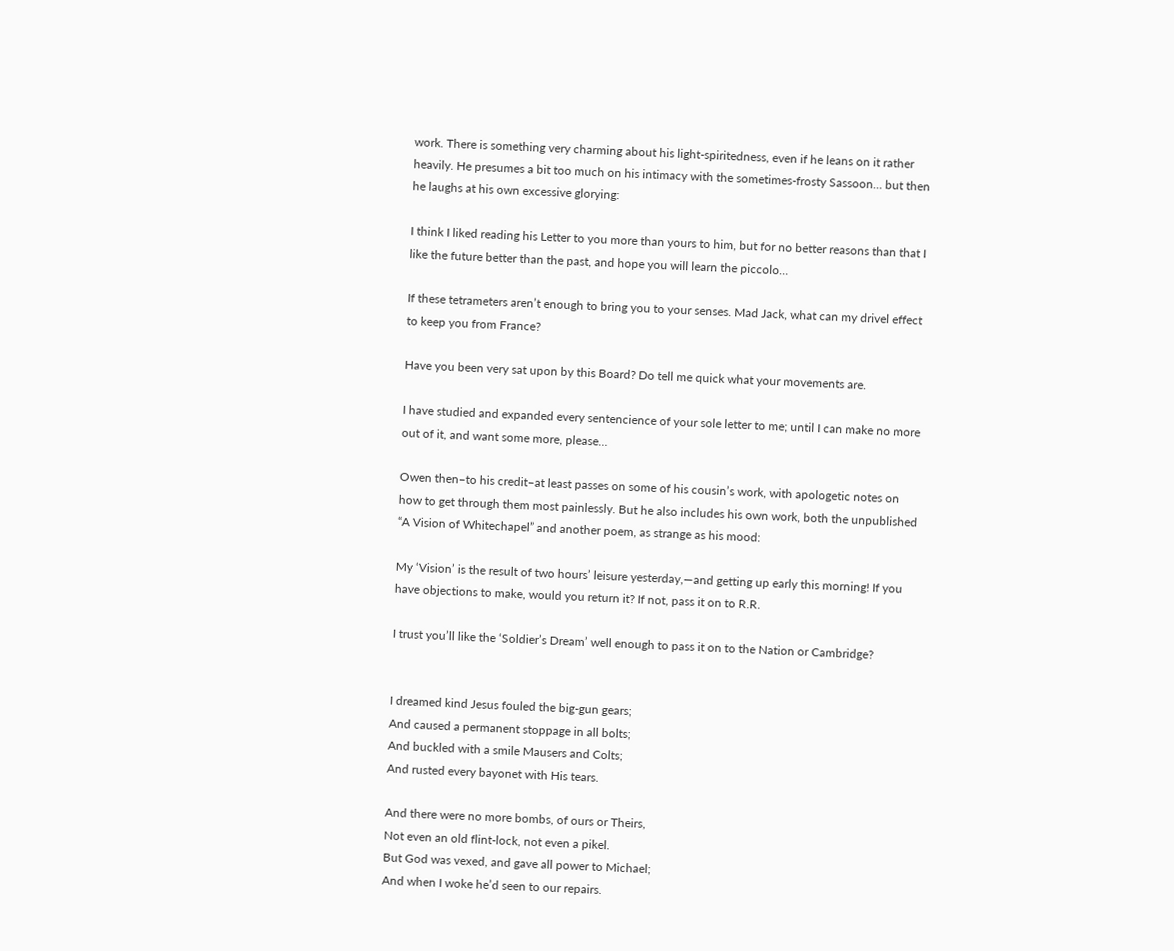work. There is something very charming about his light-spiritedness, even if he leans on it rather heavily. He presumes a bit too much on his intimacy with the sometimes-frosty Sassoon… but then he laughs at his own excessive glorying:

I think I liked reading his Letter to you more than yours to him, but for no better reasons than that I like the future better than the past, and hope you will learn the piccolo…

If these tetrameters aren’t enough to bring you to your senses. Mad Jack, what can my drivel effect to keep you from France?

Have you been very sat upon by this Board? Do tell me quick what your movements are.

I have studied and expanded every sentencience of your sole letter to me; until I can make no more out of it, and want some more, please…

Owen then–to his credit–at least passes on some of his cousin’s work, with apologetic notes on how to get through them most painlessly. But he also includes his own work, both the unpublished “A Vision of Whitechapel” and another poem, as strange as his mood:

My ‘Vision’ is the result of two hours’ leisure yesterday,—and getting up early this morning! If you have objections to make, would you return it? If not, pass it on to R.R.

I trust you’ll like the ‘Soldier’s Dream’ well enough to pass it on to the Nation or Cambridge?


I dreamed kind Jesus fouled the big-gun gears;
And caused a permanent stoppage in all bolts;
And buckled with a smile Mausers and Colts;
And rusted every bayonet with His tears.

And there were no more bombs, of ours or Theirs,
Not even an old flint-lock, not even a pikel.
But God was vexed, and gave all power to Michael;
And when I woke he’d seen to our repairs.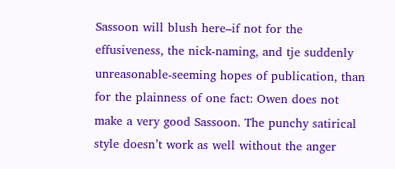Sassoon will blush here–if not for the effusiveness, the nick-naming, and tje suddenly unreasonable-seeming hopes of publication, than for the plainness of one fact: Owen does not make a very good Sassoon. The punchy satirical style doesn’t work as well without the anger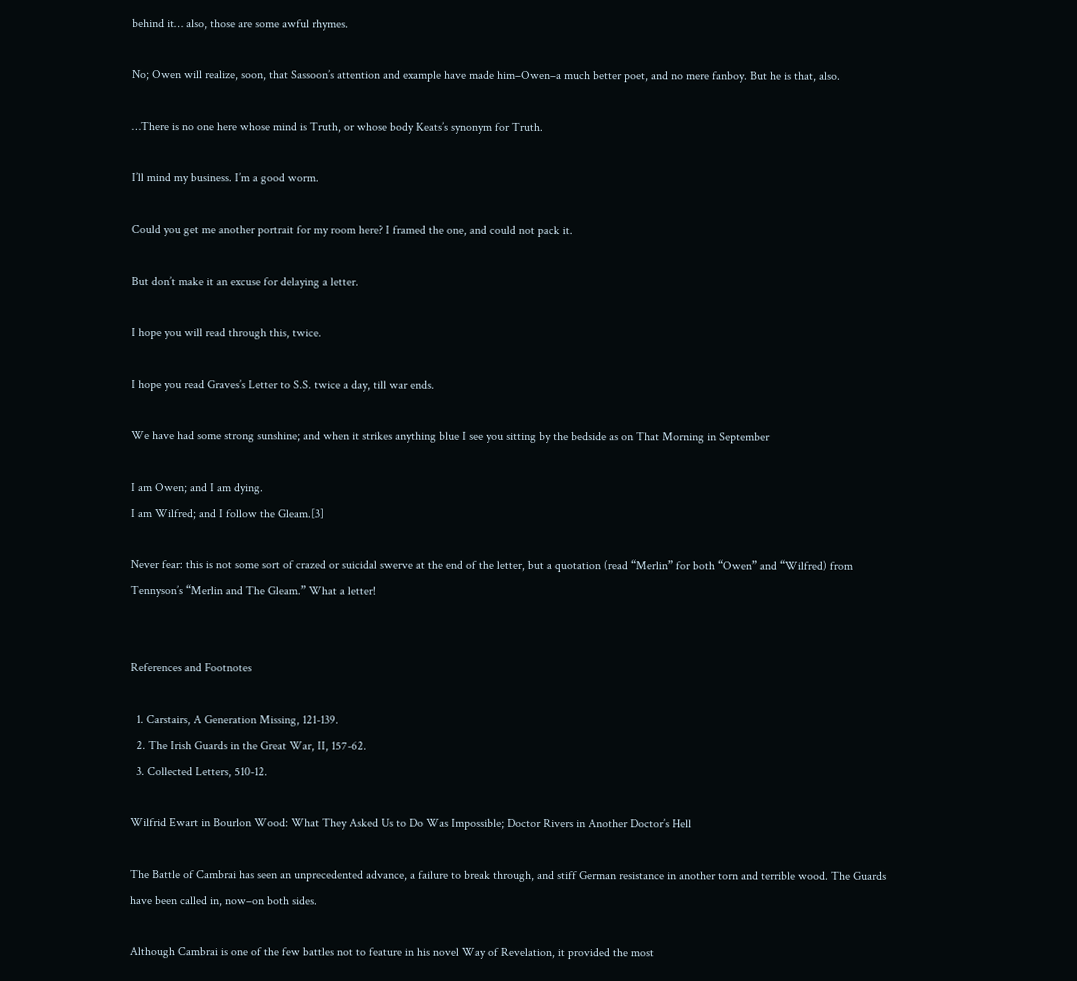behind it… also, those are some awful rhymes.

No; Owen will realize, soon, that Sassoon’s attention and example have made him–Owen–a much better poet, and no mere fanboy. But he is that, also.

…There is no one here whose mind is Truth, or whose body Keats’s synonym for Truth.

I’ll mind my business. I’m a good worm.

Could you get me another portrait for my room here? I framed the one, and could not pack it.

But don’t make it an excuse for delaying a letter.

I hope you will read through this, twice.

I hope you read Graves’s Letter to S.S. twice a day, till war ends.

We have had some strong sunshine; and when it strikes anything blue I see you sitting by the bedside as on That Morning in September

I am Owen; and I am dying.
I am Wilfred; and I follow the Gleam.[3]

Never fear: this is not some sort of crazed or suicidal swerve at the end of the letter, but a quotation (read “Merlin” for both “Owen” and “Wilfred) from Tennyson’s “Merlin and The Gleam.” What a letter!


References and Footnotes

  1. Carstairs, A Generation Missing, 121-139.
  2. The Irish Guards in the Great War, II, 157-62.
  3. Collected Letters, 510-12.

Wilfrid Ewart in Bourlon Wood: What They Asked Us to Do Was Impossible; Doctor Rivers in Another Doctor’s Hell

The Battle of Cambrai has seen an unprecedented advance, a failure to break through, and stiff German resistance in another torn and terrible wood. The Guards have been called in, now–on both sides.

Although Cambrai is one of the few battles not to feature in his novel Way of Revelation, it provided the most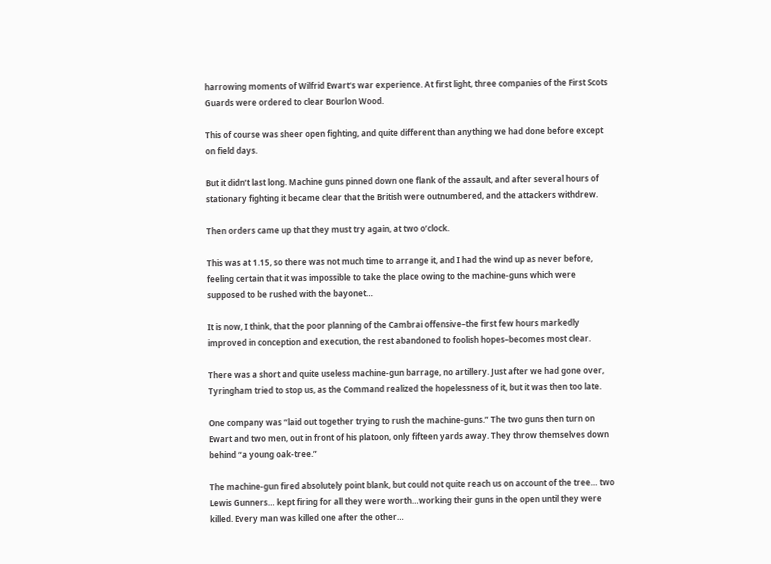harrowing moments of Wilfrid Ewart‘s war experience. At first light, three companies of the First Scots Guards were ordered to clear Bourlon Wood.

This of course was sheer open fighting, and quite different than anything we had done before except on field days.

But it didn’t last long. Machine guns pinned down one flank of the assault, and after several hours of stationary fighting it became clear that the British were outnumbered, and the attackers withdrew.

Then orders came up that they must try again, at two o’clock.

This was at 1.15, so there was not much time to arrange it, and I had the wind up as never before, feeling certain that it was impossible to take the place owing to the machine-guns which were supposed to be rushed with the bayonet…

It is now, I think, that the poor planning of the Cambrai offensive–the first few hours markedly improved in conception and execution, the rest abandoned to foolish hopes–becomes most clear.

There was a short and quite useless machine-gun barrage, no artillery. Just after we had gone over, Tyringham tried to stop us, as the Command realized the hopelessness of it, but it was then too late.

One company was “laid out together trying to rush the machine-guns.” The two guns then turn on Ewart and two men, out in front of his platoon, only fifteen yards away. They throw themselves down behind “a young oak-tree.”

The machine-gun fired absolutely point blank, but could not quite reach us on account of the tree… two Lewis Gunners… kept firing for all they were worth…working their guns in the open until they were killed. Every man was killed one after the other…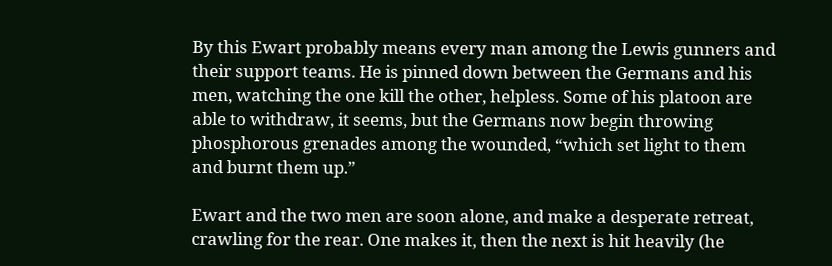By this Ewart probably means every man among the Lewis gunners and their support teams. He is pinned down between the Germans and his men, watching the one kill the other, helpless. Some of his platoon are able to withdraw, it seems, but the Germans now begin throwing phosphorous grenades among the wounded, “which set light to them and burnt them up.”

Ewart and the two men are soon alone, and make a desperate retreat, crawling for the rear. One makes it, then the next is hit heavily (he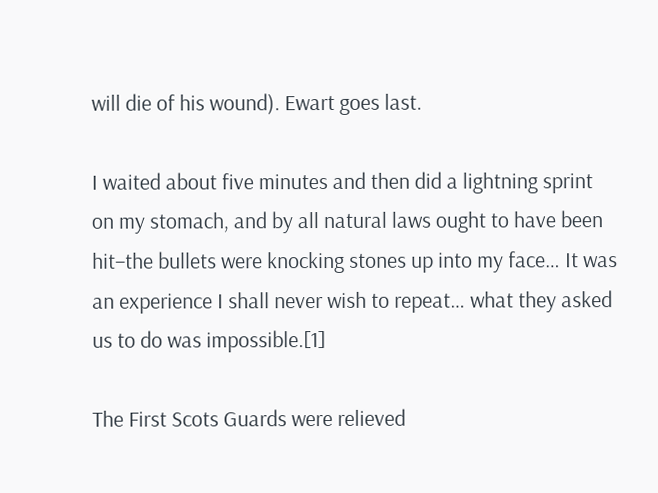will die of his wound). Ewart goes last.

I waited about five minutes and then did a lightning sprint on my stomach, and by all natural laws ought to have been hit–the bullets were knocking stones up into my face… It was an experience I shall never wish to repeat… what they asked us to do was impossible.[1]

The First Scots Guards were relieved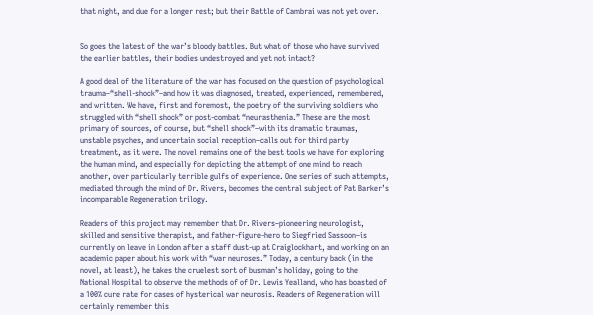that night, and due for a longer rest; but their Battle of Cambrai was not yet over.


So goes the latest of the war’s bloody battles. But what of those who have survived the earlier battles, their bodies undestroyed and yet not intact?

A good deal of the literature of the war has focused on the question of psychological trauma–“shell-shock”–and how it was diagnosed, treated, experienced, remembered, and written. We have, first and foremost, the poetry of the surviving soldiers who struggled with “shell shock” or post-combat “neurasthenia.” These are the most primary of sources, of course, but “shell shock”–with its dramatic traumas, unstable psyches, and uncertain social reception–calls out for third party treatment, as it were. The novel remains one of the best tools we have for exploring the human mind, and especially for depicting the attempt of one mind to reach another, over particularly terrible gulfs of experience. One series of such attempts, mediated through the mind of Dr. Rivers, becomes the central subject of Pat Barker’s incomparable Regeneration trilogy.

Readers of this project may remember that Dr. Rivers–pioneering neurologist, skilled and sensitive therapist, and father-figure-hero to Siegfried Sassoon–is currently on leave in London after a staff dust-up at Craiglockhart, and working on an academic paper about his work with “war neuroses.” Today, a century back (in the novel, at least), he takes the cruelest sort of busman’s holiday, going to the National Hospital to observe the methods of of Dr. Lewis Yealland, who has boasted of a 100% cure rate for cases of hysterical war neurosis. Readers of Regeneration will certainly remember this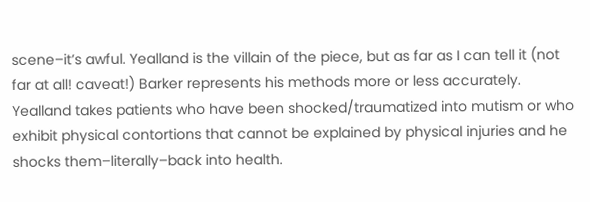scene–it’s awful. Yealland is the villain of the piece, but as far as I can tell it (not far at all! caveat!) Barker represents his methods more or less accurately. Yealland takes patients who have been shocked/traumatized into mutism or who exhibit physical contortions that cannot be explained by physical injuries and he shocks them–literally–back into health.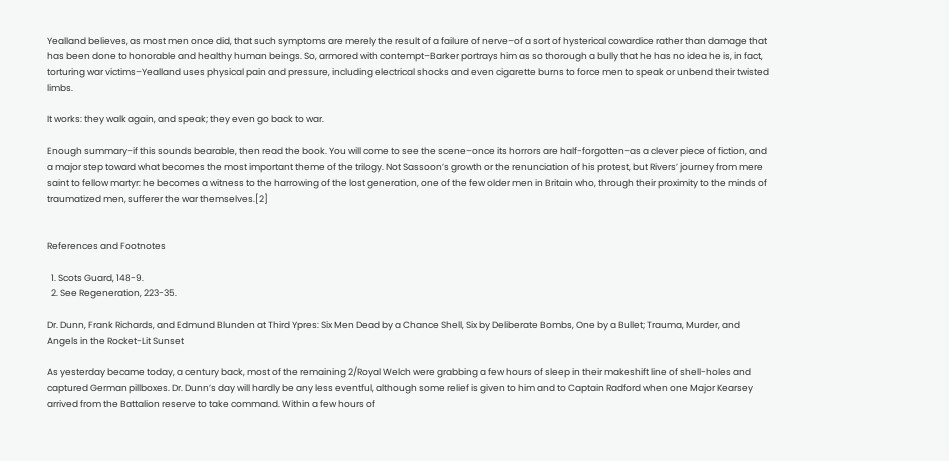Yealland believes, as most men once did, that such symptoms are merely the result of a failure of nerve–of a sort of hysterical cowardice rather than damage that has been done to honorable and healthy human beings. So, armored with contempt–Barker portrays him as so thorough a bully that he has no idea he is, in fact, torturing war victims–Yealland uses physical pain and pressure, including electrical shocks and even cigarette burns to force men to speak or unbend their twisted limbs.

It works: they walk again, and speak; they even go back to war.

Enough summary–if this sounds bearable, then read the book. You will come to see the scene–once its horrors are half-forgotten–as a clever piece of fiction, and a major step toward what becomes the most important theme of the trilogy. Not Sassoon’s growth or the renunciation of his protest, but Rivers’ journey from mere saint to fellow martyr: he becomes a witness to the harrowing of the lost generation, one of the few older men in Britain who, through their proximity to the minds of traumatized men, sufferer the war themselves.[2]


References and Footnotes

  1. Scots Guard, 148-9.
  2. See Regeneration, 223-35.

Dr. Dunn, Frank Richards, and Edmund Blunden at Third Ypres: Six Men Dead by a Chance Shell, Six by Deliberate Bombs, One by a Bullet; Trauma, Murder, and Angels in the Rocket-Lit Sunset

As yesterday became today, a century back, most of the remaining 2/Royal Welch were grabbing a few hours of sleep in their makeshift line of shell-holes and captured German pillboxes. Dr. Dunn’s day will hardly be any less eventful, although some relief is given to him and to Captain Radford when one Major Kearsey arrived from the Battalion reserve to take command. Within a few hours of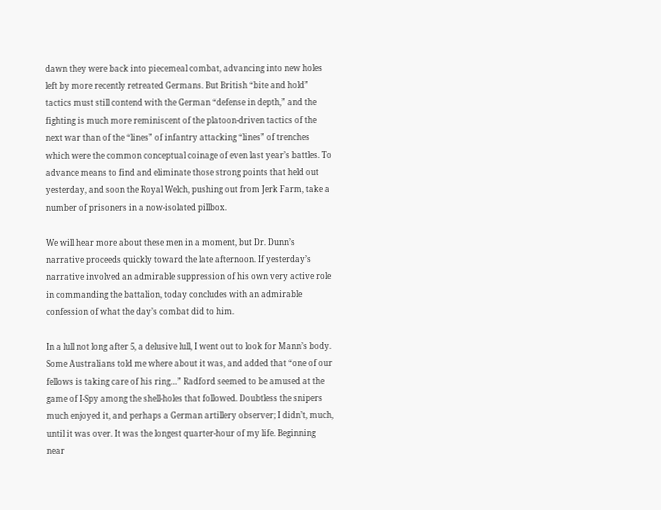dawn they were back into piecemeal combat, advancing into new holes left by more recently retreated Germans. But British “bite and hold” tactics must still contend with the German “defense in depth,” and the fighting is much more reminiscent of the platoon-driven tactics of the next war than of the “lines” of infantry attacking “lines” of trenches which were the common conceptual coinage of even last year’s battles. To advance means to find and eliminate those strong points that held out yesterday, and soon the Royal Welch, pushing out from Jerk Farm, take a number of prisoners in a now-isolated pillbox.

We will hear more about these men in a moment, but Dr. Dunn’s narrative proceeds quickly toward the late afternoon. If yesterday’s narrative involved an admirable suppression of his own very active role in commanding the battalion, today concludes with an admirable confession of what the day’s combat did to him.

In a lull not long after 5, a delusive lull, I went out to look for Mann’s body. Some Australians told me where about it was, and added that “one of our fellows is taking care of his ring…” Radford seemed to be amused at the game of I-Spy among the shell-holes that followed. Doubtless the snipers much enjoyed it, and perhaps a German artillery observer; I didn’t, much, until it was over. It was the longest quarter-hour of my life. Beginning near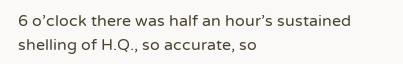6 o’clock there was half an hour’s sustained shelling of H.Q., so accurate, so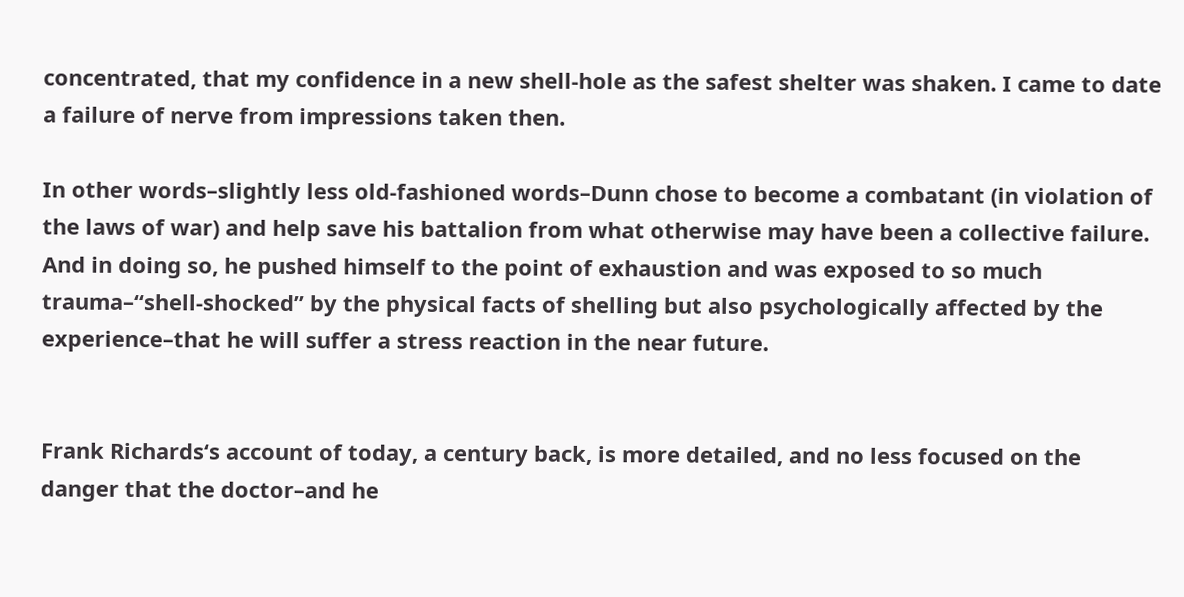concentrated, that my confidence in a new shell-hole as the safest shelter was shaken. I came to date a failure of nerve from impressions taken then.

In other words–slightly less old-fashioned words–Dunn chose to become a combatant (in violation of the laws of war) and help save his battalion from what otherwise may have been a collective failure. And in doing so, he pushed himself to the point of exhaustion and was exposed to so much trauma–“shell-shocked” by the physical facts of shelling but also psychologically affected by the experience–that he will suffer a stress reaction in the near future.


Frank Richards‘s account of today, a century back, is more detailed, and no less focused on the danger that the doctor–and he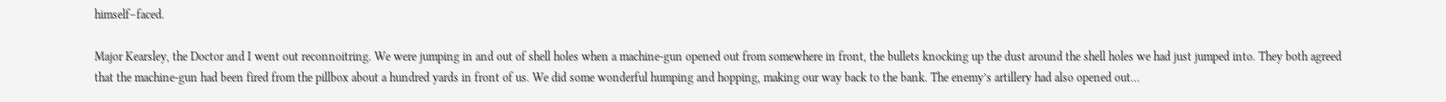himself–faced.

Major Kearsley, the Doctor and I went out reconnoitring. We were jumping in and out of shell holes when a machine-gun opened out from somewhere in front, the bullets knocking up the dust around the shell holes we had just jumped into. They both agreed that the machine-gun had been fired from the pillbox about a hundred yards in front of us. We did some wonderful humping and hopping, making our way back to the bank. The enemy’s artillery had also opened out…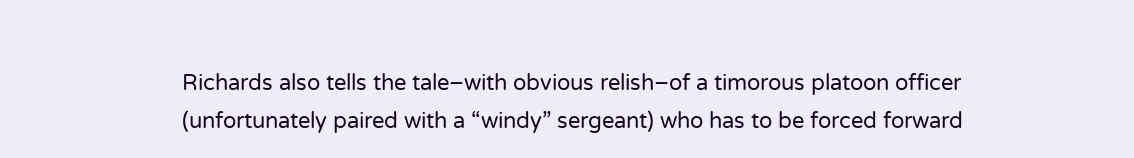Richards also tells the tale–with obvious relish–of a timorous platoon officer (unfortunately paired with a “windy” sergeant) who has to be forced forward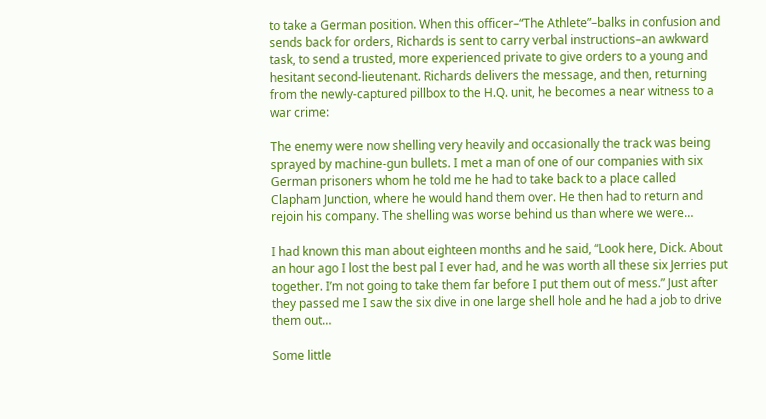to take a German position. When this officer–“The Athlete”–balks in confusion and sends back for orders, Richards is sent to carry verbal instructions–an awkward task, to send a trusted, more experienced private to give orders to a young and hesitant second-lieutenant. Richards delivers the message, and then, returning from the newly-captured pillbox to the H.Q. unit, he becomes a near witness to a war crime:

The enemy were now shelling very heavily and occasionally the track was being sprayed by machine-gun bullets. I met a man of one of our companies with six German prisoners whom he told me he had to take back to a place called Clapham Junction, where he would hand them over. He then had to return and rejoin his company. The shelling was worse behind us than where we were…

I had known this man about eighteen months and he said, “Look here, Dick. About an hour ago I lost the best pal I ever had, and he was worth all these six Jerries put together. I’m not going to take them far before I put them out of mess.” Just after they passed me I saw the six dive in one large shell hole and he had a job to drive them out…

Some little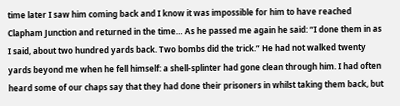time later I saw him coming back and I know it was impossible for him to have reached Clapham Junction and returned in the time… As he passed me again he said: “I done them in as I said, about two hundred yards back. Two bombs did the trick.” He had not walked twenty yards beyond me when he fell himself: a shell-splinter had gone clean through him. I had often heard some of our chaps say that they had done their prisoners in whilst taking them back, but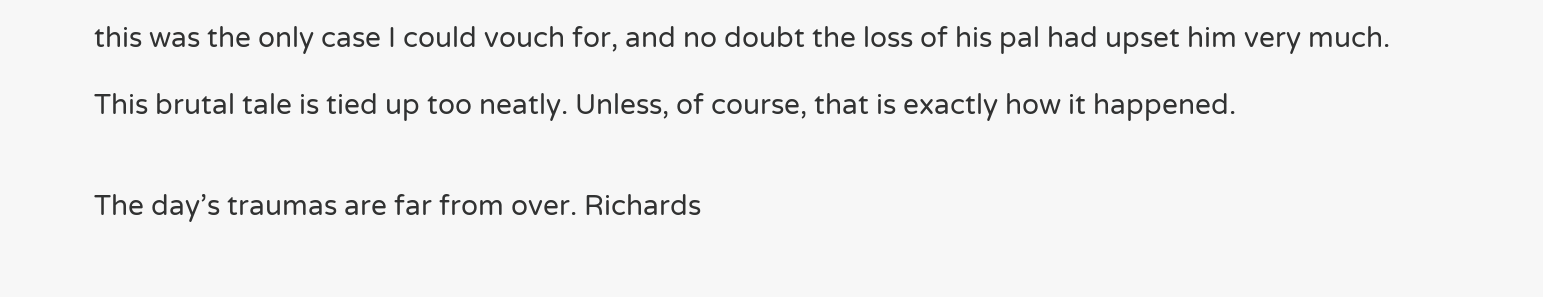this was the only case I could vouch for, and no doubt the loss of his pal had upset him very much.

This brutal tale is tied up too neatly. Unless, of course, that is exactly how it happened.


The day’s traumas are far from over. Richards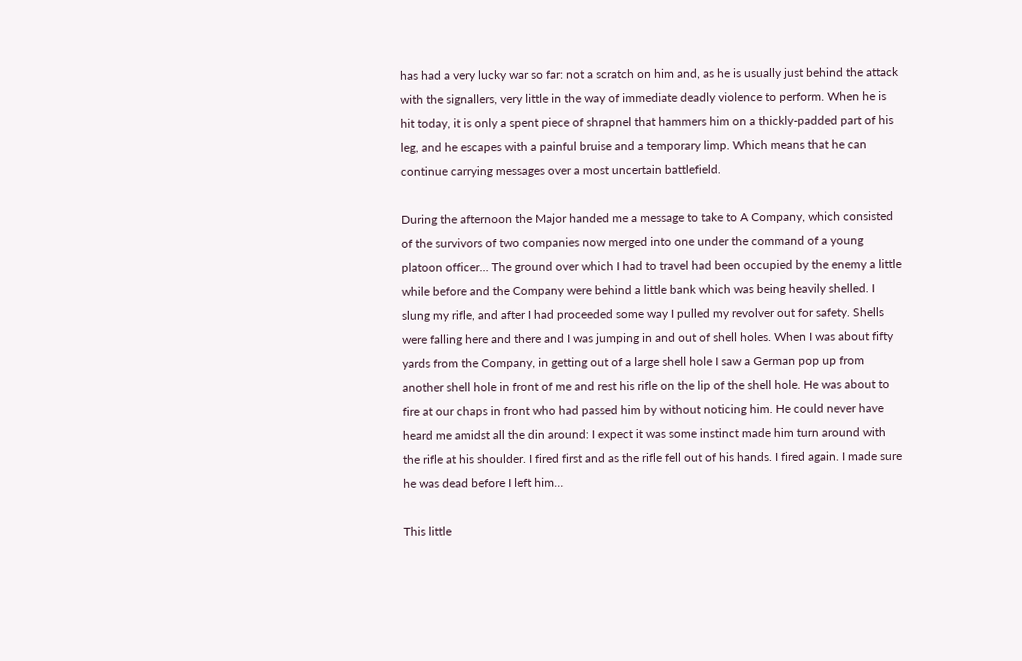has had a very lucky war so far: not a scratch on him and, as he is usually just behind the attack with the signallers, very little in the way of immediate deadly violence to perform. When he is hit today, it is only a spent piece of shrapnel that hammers him on a thickly-padded part of his leg, and he escapes with a painful bruise and a temporary limp. Which means that he can continue carrying messages over a most uncertain battlefield.

During the afternoon the Major handed me a message to take to A Company, which consisted of the survivors of two companies now merged into one under the command of a young platoon officer… The ground over which I had to travel had been occupied by the enemy a little while before and the Company were behind a little bank which was being heavily shelled. I slung my rifle, and after I had proceeded some way I pulled my revolver out for safety. Shells were falling here and there and I was jumping in and out of shell holes. When I was about fifty yards from the Company, in getting out of a large shell hole I saw a German pop up from another shell hole in front of me and rest his rifle on the lip of the shell hole. He was about to fire at our chaps in front who had passed him by without noticing him. He could never have heard me amidst all the din around: I expect it was some instinct made him turn around with the rifle at his shoulder. I fired first and as the rifle fell out of his hands. I fired again. I made sure he was dead before I left him…

This little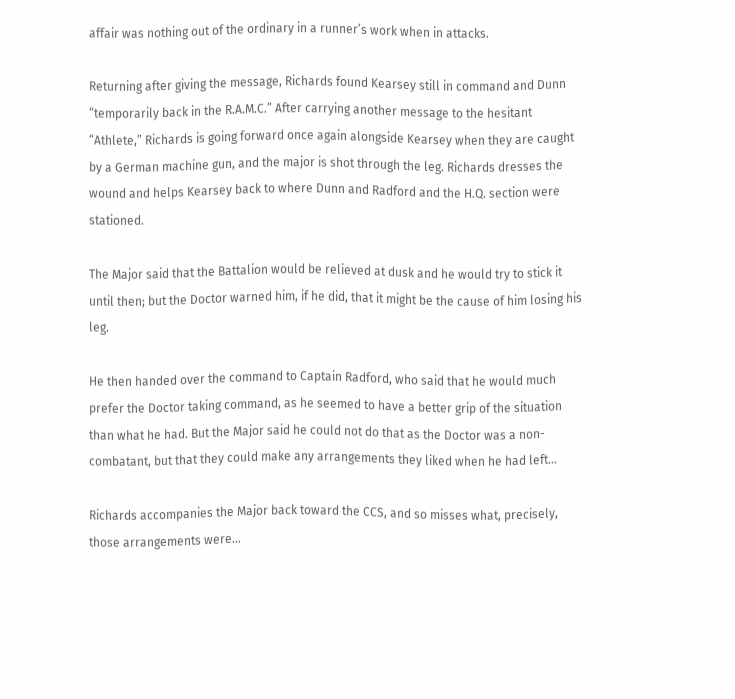affair was nothing out of the ordinary in a runner’s work when in attacks.

Returning after giving the message, Richards found Kearsey still in command and Dunn “temporarily back in the R.A.M.C.” After carrying another message to the hesitant “Athlete,” Richards is going forward once again alongside Kearsey when they are caught by a German machine gun, and the major is shot through the leg. Richards dresses the wound and helps Kearsey back to where Dunn and Radford and the H.Q. section were stationed.

The Major said that the Battalion would be relieved at dusk and he would try to stick it until then; but the Doctor warned him, if he did, that it might be the cause of him losing his leg.

He then handed over the command to Captain Radford, who said that he would much prefer the Doctor taking command, as he seemed to have a better grip of the situation than what he had. But the Major said he could not do that as the Doctor was a non-combatant, but that they could make any arrangements they liked when he had left…

Richards accompanies the Major back toward the CCS, and so misses what, precisely, those arrangements were…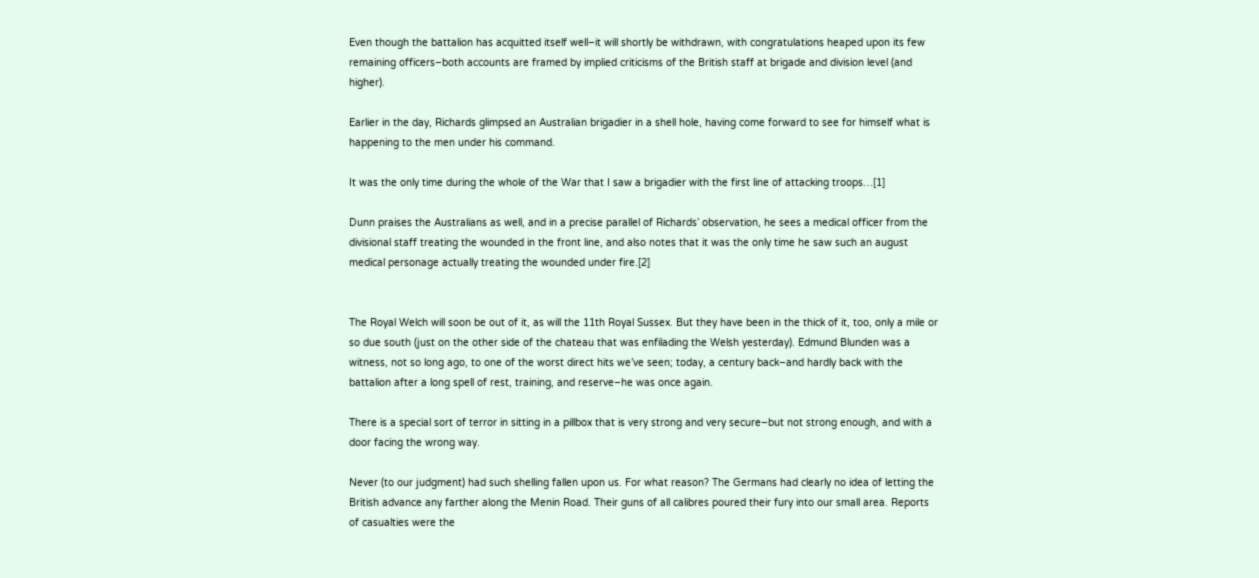Even though the battalion has acquitted itself well–it will shortly be withdrawn, with congratulations heaped upon its few remaining officers–both accounts are framed by implied criticisms of the British staff at brigade and division level (and higher).

Earlier in the day, Richards glimpsed an Australian brigadier in a shell hole, having come forward to see for himself what is happening to the men under his command.

It was the only time during the whole of the War that I saw a brigadier with the first line of attacking troops…[1]

Dunn praises the Australians as well, and in a precise parallel of Richards’ observation, he sees a medical officer from the divisional staff treating the wounded in the front line, and also notes that it was the only time he saw such an august medical personage actually treating the wounded under fire.[2]


The Royal Welch will soon be out of it, as will the 11th Royal Sussex. But they have been in the thick of it, too, only a mile or so due south (just on the other side of the chateau that was enfilading the Welsh yesterday). Edmund Blunden was a witness, not so long ago, to one of the worst direct hits we’ve seen; today, a century back–and hardly back with the battalion after a long spell of rest, training, and reserve–he was once again.

There is a special sort of terror in sitting in a pillbox that is very strong and very secure–but not strong enough, and with a door facing the wrong way.

Never (to our judgment) had such shelling fallen upon us. For what reason? The Germans had clearly no idea of letting the British advance any farther along the Menin Road. Their guns of all calibres poured their fury into our small area. Reports of casualties were the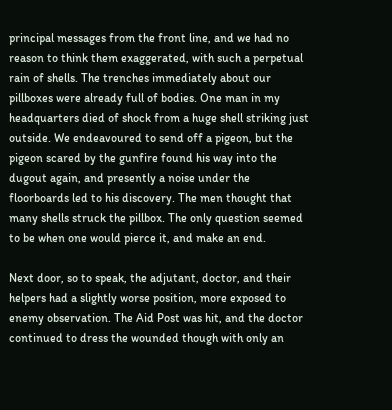principal messages from the front line, and we had no reason to think them exaggerated, with such a perpetual rain of shells. The trenches immediately about our pillboxes were already full of bodies. One man in my headquarters died of shock from a huge shell striking just outside. We endeavoured to send off a pigeon, but the pigeon scared by the gunfire found his way into the dugout again, and presently a noise under the floorboards led to his discovery. The men thought that many shells struck the pillbox. The only question seemed to be when one would pierce it, and make an end.

Next door, so to speak, the adjutant, doctor, and their helpers had a slightly worse position, more exposed to enemy observation. The Aid Post was hit, and the doctor continued to dress the wounded though with only an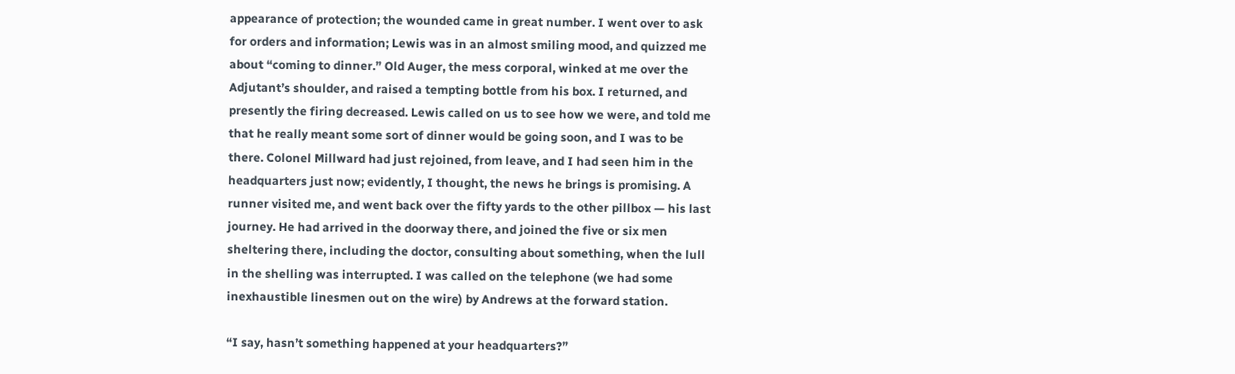appearance of protection; the wounded came in great number. I went over to ask for orders and information; Lewis was in an almost smiling mood, and quizzed me about “coming to dinner.” Old Auger, the mess corporal, winked at me over the Adjutant’s shoulder, and raised a tempting bottle from his box. I returned, and presently the firing decreased. Lewis called on us to see how we were, and told me that he really meant some sort of dinner would be going soon, and I was to be there. Colonel Millward had just rejoined, from leave, and I had seen him in the headquarters just now; evidently, I thought, the news he brings is promising. A runner visited me, and went back over the fifty yards to the other pillbox — his last journey. He had arrived in the doorway there, and joined the five or six men sheltering there, including the doctor, consulting about something, when the lull in the shelling was interrupted. I was called on the telephone (we had some inexhaustible linesmen out on the wire) by Andrews at the forward station.

“I say, hasn’t something happened at your headquarters?”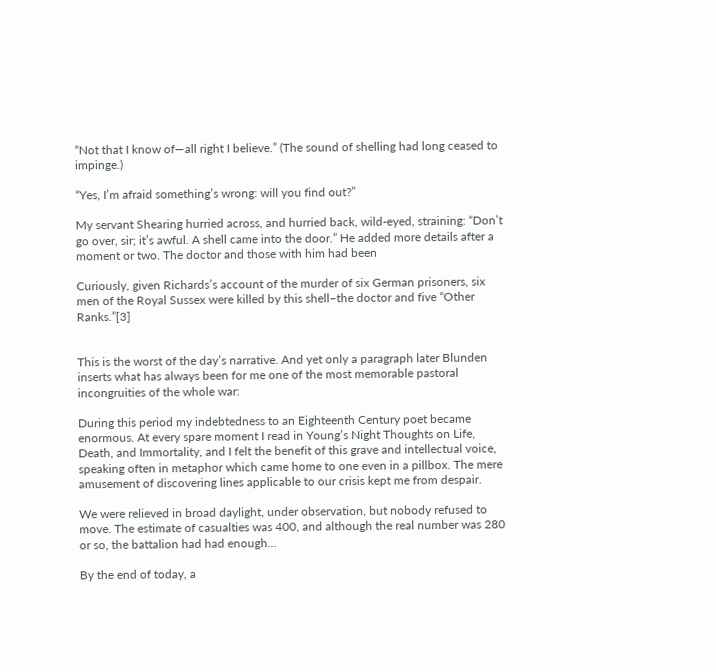“Not that I know of—all right I believe.” (The sound of shelling had long ceased to impinge.)

“Yes, I’m afraid something’s wrong: will you find out?”

My servant Shearing hurried across, and hurried back, wild-eyed, straining: “Don’t go over, sir; it’s awful. A shell came into the door.” He added more details after a moment or two. The doctor and those with him had been

Curiously, given Richards’s account of the murder of six German prisoners, six men of the Royal Sussex were killed by this shell–the doctor and five “Other Ranks.”[3]


This is the worst of the day’s narrative. And yet only a paragraph later Blunden inserts what has always been for me one of the most memorable pastoral incongruities of the whole war:

During this period my indebtedness to an Eighteenth Century poet became enormous. At every spare moment I read in Young’s Night Thoughts on Life, Death, and Immortality, and I felt the benefit of this grave and intellectual voice, speaking often in metaphor which came home to one even in a pillbox. The mere amusement of discovering lines applicable to our crisis kept me from despair.

We were relieved in broad daylight, under observation, but nobody refused to move. The estimate of casualties was 400, and although the real number was 280 or so, the battalion had had enough…

By the end of today, a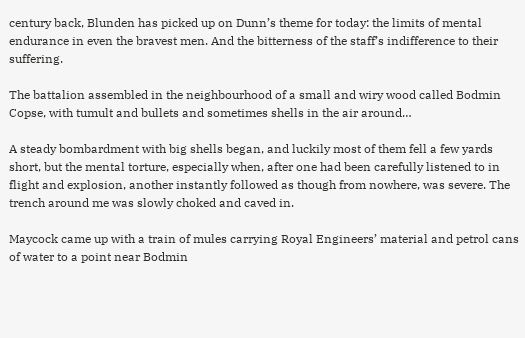century back, Blunden has picked up on Dunn’s theme for today: the limits of mental endurance in even the bravest men. And the bitterness of the staff’s indifference to their suffering.

The battalion assembled in the neighbourhood of a small and wiry wood called Bodmin Copse, with tumult and bullets and sometimes shells in the air around…

A steady bombardment with big shells began, and luckily most of them fell a few yards short, but the mental torture, especially when, after one had been carefully listened to in flight and explosion, another instantly followed as though from nowhere, was severe. The trench around me was slowly choked and caved in.

Maycock came up with a train of mules carrying Royal Engineers’ material and petrol cans of water to a point near Bodmin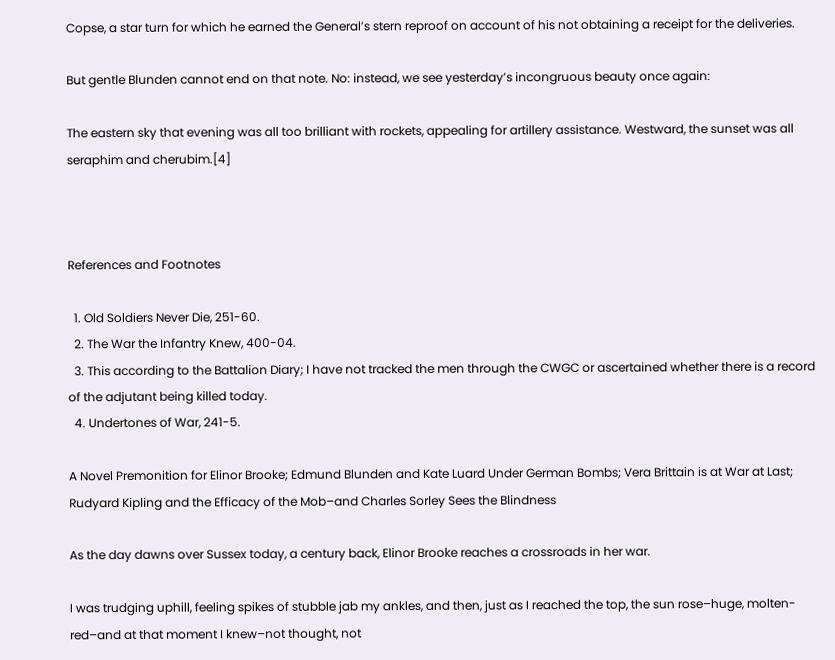Copse, a star turn for which he earned the General’s stern reproof on account of his not obtaining a receipt for the deliveries.

But gentle Blunden cannot end on that note. No: instead, we see yesterday’s incongruous beauty once again:

The eastern sky that evening was all too brilliant with rockets, appealing for artillery assistance. Westward, the sunset was all seraphim and cherubim.[4]



References and Footnotes

  1. Old Soldiers Never Die, 251-60.
  2. The War the Infantry Knew, 400-04.
  3. This according to the Battalion Diary; I have not tracked the men through the CWGC or ascertained whether there is a record of the adjutant being killed today.
  4. Undertones of War, 241-5.

A Novel Premonition for Elinor Brooke; Edmund Blunden and Kate Luard Under German Bombs; Vera Brittain is at War at Last; Rudyard Kipling and the Efficacy of the Mob–and Charles Sorley Sees the Blindness

As the day dawns over Sussex today, a century back, Elinor Brooke reaches a crossroads in her war.

I was trudging uphill, feeling spikes of stubble jab my ankles, and then, just as I reached the top, the sun rose–huge, molten-red–and at that moment I knew–not thought, not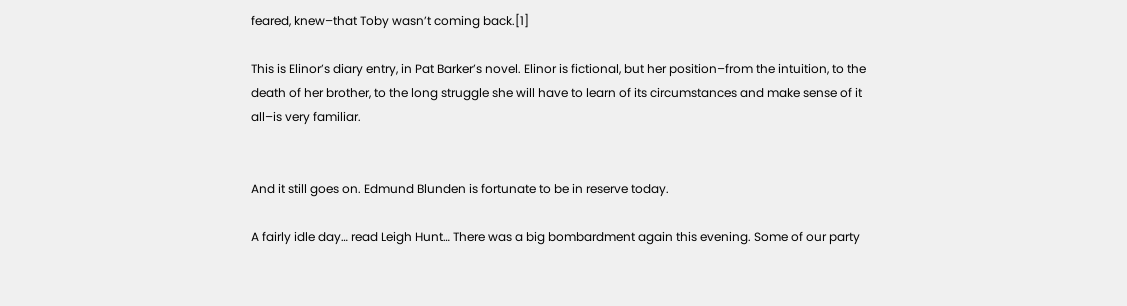feared, knew–that Toby wasn’t coming back.[1]

This is Elinor’s diary entry, in Pat Barker’s novel. Elinor is fictional, but her position–from the intuition, to the death of her brother, to the long struggle she will have to learn of its circumstances and make sense of it all–is very familiar.


And it still goes on. Edmund Blunden is fortunate to be in reserve today.

A fairly idle day… read Leigh Hunt… There was a big bombardment again this evening. Some of our party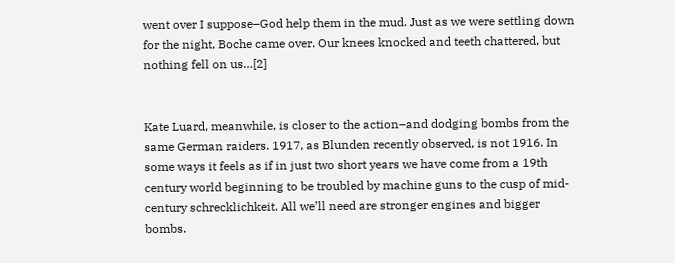went over I suppose–God help them in the mud. Just as we were settling down for the night, Boche came over. Our knees knocked and teeth chattered, but nothing fell on us…[2]


Kate Luard, meanwhile, is closer to the action–and dodging bombs from the same German raiders. 1917, as Blunden recently observed, is not 1916. In some ways it feels as if in just two short years we have come from a 19th century world beginning to be troubled by machine guns to the cusp of mid-century schrecklichkeit. All we’ll need are stronger engines and bigger bombs.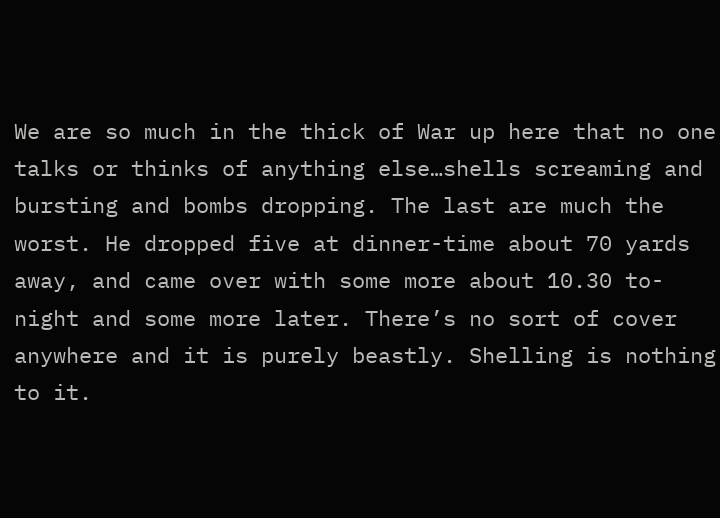We are so much in the thick of War up here that no one talks or thinks of anything else…shells screaming and bursting and bombs dropping. The last are much the worst. He dropped five at dinner-time about 70 yards away, and came over with some more about 10.30 to-night and some more later. There’s no sort of cover anywhere and it is purely beastly. Shelling is nothing to it.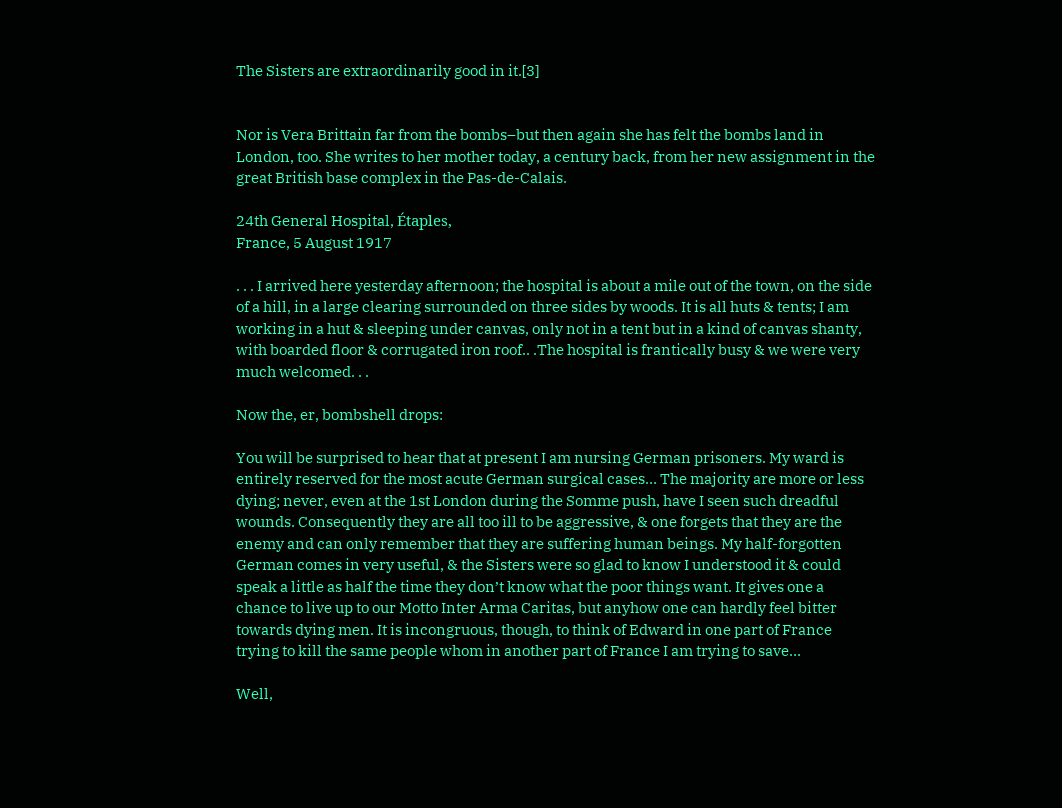The Sisters are extraordinarily good in it.[3]


Nor is Vera Brittain far from the bombs–but then again she has felt the bombs land in London, too. She writes to her mother today, a century back, from her new assignment in the great British base complex in the Pas-de-Calais.

24th General Hospital, Étaples,
France, 5 August 1917

. . . I arrived here yesterday afternoon; the hospital is about a mile out of the town, on the side of a hill, in a large clearing surrounded on three sides by woods. It is all huts & tents; I am working in a hut & sleeping under canvas, only not in a tent but in a kind of canvas shanty, with boarded floor & corrugated iron roof.. .The hospital is frantically busy & we were very much welcomed. . .

Now the, er, bombshell drops:

You will be surprised to hear that at present I am nursing German prisoners. My ward is entirely reserved for the most acute German surgical cases… The majority are more or less dying; never, even at the 1st London during the Somme push, have I seen such dreadful wounds. Consequently they are all too ill to be aggressive, & one forgets that they are the enemy and can only remember that they are suffering human beings. My half-forgotten German comes in very useful, & the Sisters were so glad to know I understood it & could speak a little as half the time they don’t know what the poor things want. It gives one a chance to live up to our Motto Inter Arma Caritas, but anyhow one can hardly feel bitter towards dying men. It is incongruous, though, to think of Edward in one part of France trying to kill the same people whom in another part of France I am trying to save…

Well,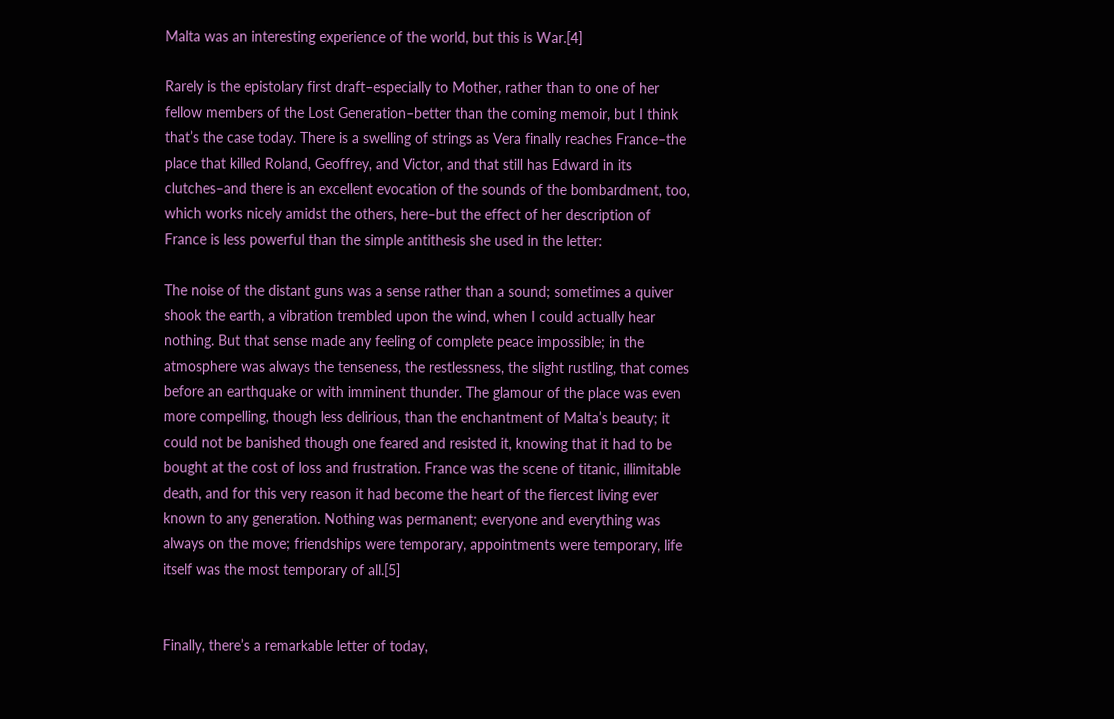Malta was an interesting experience of the world, but this is War.[4]

Rarely is the epistolary first draft–especially to Mother, rather than to one of her fellow members of the Lost Generation–better than the coming memoir, but I think that’s the case today. There is a swelling of strings as Vera finally reaches France–the place that killed Roland, Geoffrey, and Victor, and that still has Edward in its clutches–and there is an excellent evocation of the sounds of the bombardment, too, which works nicely amidst the others, here–but the effect of her description of France is less powerful than the simple antithesis she used in the letter:

The noise of the distant guns was a sense rather than a sound; sometimes a quiver shook the earth, a vibration trembled upon the wind, when I could actually hear nothing. But that sense made any feeling of complete peace impossible; in the atmosphere was always the tenseness, the restlessness, the slight rustling, that comes before an earthquake or with imminent thunder. The glamour of the place was even more compelling, though less delirious, than the enchantment of Malta’s beauty; it could not be banished though one feared and resisted it, knowing that it had to be bought at the cost of loss and frustration. France was the scene of titanic, illimitable death, and for this very reason it had become the heart of the fiercest living ever known to any generation. Nothing was permanent; everyone and everything was always on the move; friendships were temporary, appointments were temporary, life itself was the most temporary of all.[5]


Finally, there’s a remarkable letter of today,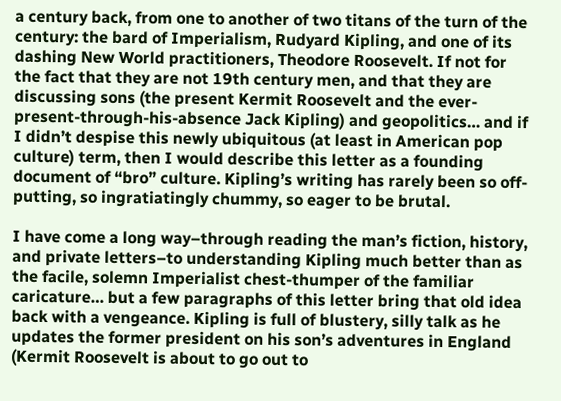a century back, from one to another of two titans of the turn of the century: the bard of Imperialism, Rudyard Kipling, and one of its dashing New World practitioners, Theodore Roosevelt. If not for the fact that they are not 19th century men, and that they are discussing sons (the present Kermit Roosevelt and the ever-present-through-his-absence Jack Kipling) and geopolitics… and if I didn’t despise this newly ubiquitous (at least in American pop culture) term, then I would describe this letter as a founding document of “bro” culture. Kipling’s writing has rarely been so off-putting, so ingratiatingly chummy, so eager to be brutal.

I have come a long way–through reading the man’s fiction, history, and private letters–to understanding Kipling much better than as the facile, solemn Imperialist chest-thumper of the familiar caricature… but a few paragraphs of this letter bring that old idea back with a vengeance. Kipling is full of blustery, silly talk as he updates the former president on his son’s adventures in England (Kermit Roosevelt is about to go out to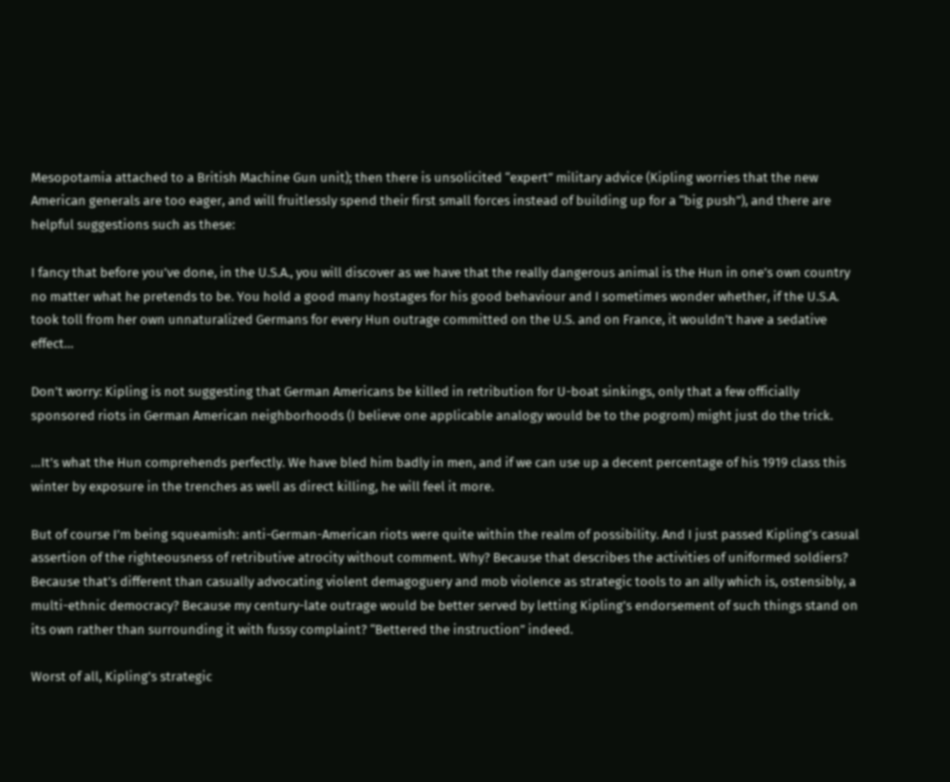Mesopotamia attached to a British Machine Gun unit); then there is unsolicited “expert” military advice (Kipling worries that the new American generals are too eager, and will fruitlessly spend their first small forces instead of building up for a “big push”), and there are helpful suggestions such as these:

I fancy that before you’ve done, in the U.S.A., you will discover as we have that the really dangerous animal is the Hun in one’s own country no matter what he pretends to be. You hold a good many hostages for his good behaviour and I sometimes wonder whether, if the U.S.A. took toll from her own unnaturalized Germans for every Hun outrage committed on the U.S. and on France, it wouldn’t have a sedative effect…

Don’t worry: Kipling is not suggesting that German Americans be killed in retribution for U-boat sinkings, only that a few officially sponsored riots in German American neighborhoods (I believe one applicable analogy would be to the pogrom) might just do the trick.

…It’s what the Hun comprehends perfectly. We have bled him badly in men, and if we can use up a decent percentage of his 1919 class this winter by exposure in the trenches as well as direct killing, he will feel it more.

But of course I’m being squeamish: anti-German-American riots were quite within the realm of possibility. And I just passed Kipling’s casual assertion of the righteousness of retributive atrocity without comment. Why? Because that describes the activities of uniformed soldiers? Because that’s different than casually advocating violent demagoguery and mob violence as strategic tools to an ally which is, ostensibly, a multi-ethnic democracy? Because my century-late outrage would be better served by letting Kipling’s endorsement of such things stand on its own rather than surrounding it with fussy complaint? “Bettered the instruction” indeed.

Worst of all, Kipling’s strategic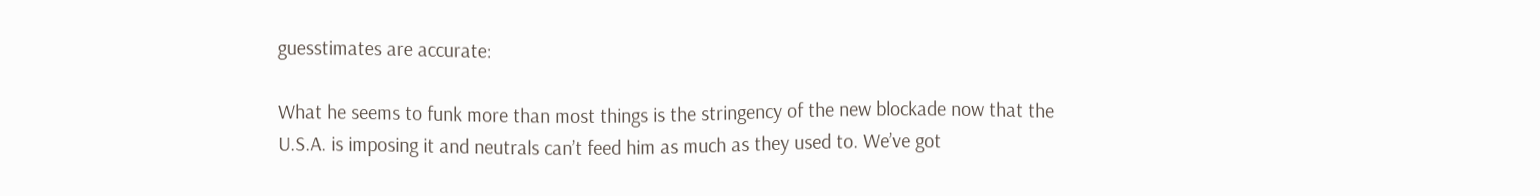guesstimates are accurate:

What he seems to funk more than most things is the stringency of the new blockade now that the U.S.A. is imposing it and neutrals can’t feed him as much as they used to. We’ve got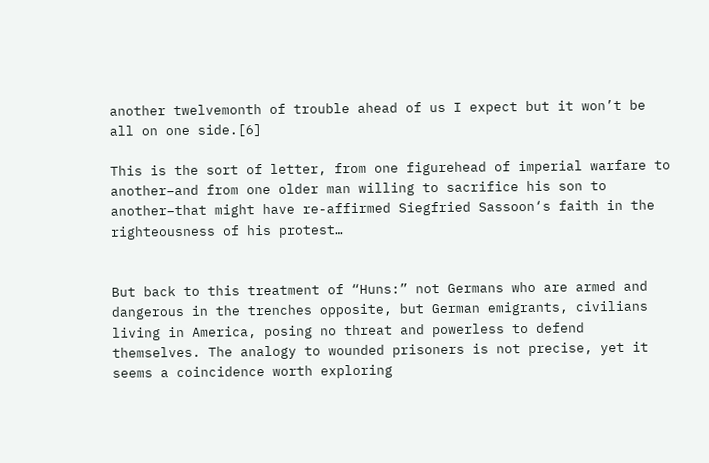another twelvemonth of trouble ahead of us I expect but it won’t be all on one side.[6]

This is the sort of letter, from one figurehead of imperial warfare to another–and from one older man willing to sacrifice his son to another–that might have re-affirmed Siegfried Sassoon‘s faith in the righteousness of his protest…


But back to this treatment of “Huns:” not Germans who are armed and dangerous in the trenches opposite, but German emigrants, civilians living in America, posing no threat and powerless to defend themselves. The analogy to wounded prisoners is not precise, yet it seems a coincidence worth exploring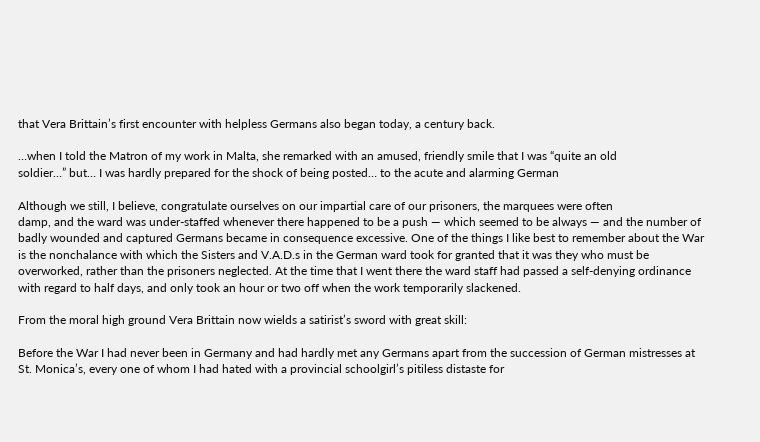that Vera Brittain’s first encounter with helpless Germans also began today, a century back.

…when I told the Matron of my work in Malta, she remarked with an amused, friendly smile that I was “quite an old
soldier…” but… I was hardly prepared for the shock of being posted… to the acute and alarming German

Although we still, I believe, congratulate ourselves on our impartial care of our prisoners, the marquees were often
damp, and the ward was under-staffed whenever there happened to be a push — which seemed to be always — and the number of badly wounded and captured Germans became in consequence excessive. One of the things I like best to remember about the War is the nonchalance with which the Sisters and V.A.D.s in the German ward took for granted that it was they who must be overworked, rather than the prisoners neglected. At the time that I went there the ward staff had passed a self-denying ordinance with regard to half days, and only took an hour or two off when the work temporarily slackened.

From the moral high ground Vera Brittain now wields a satirist’s sword with great skill:

Before the War I had never been in Germany and had hardly met any Germans apart from the succession of German mistresses at St. Monica’s, every one of whom I had hated with a provincial schoolgirl’s pitiless distaste for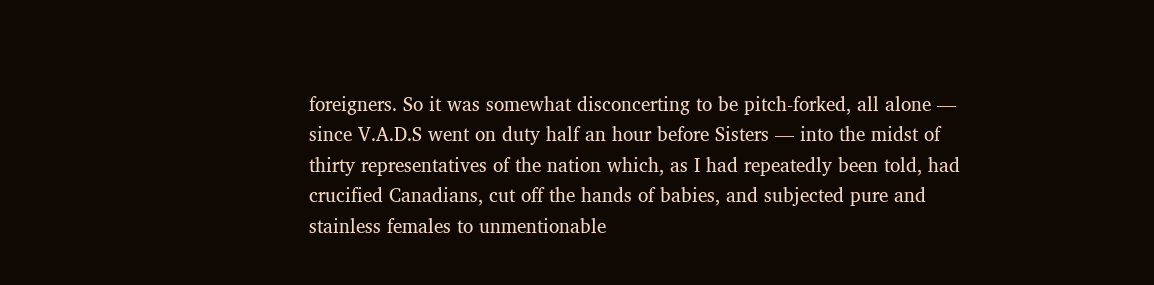foreigners. So it was somewhat disconcerting to be pitch-forked, all alone — since V.A.D.S went on duty half an hour before Sisters — into the midst of thirty representatives of the nation which, as I had repeatedly been told, had crucified Canadians, cut off the hands of babies, and subjected pure and stainless females to unmentionable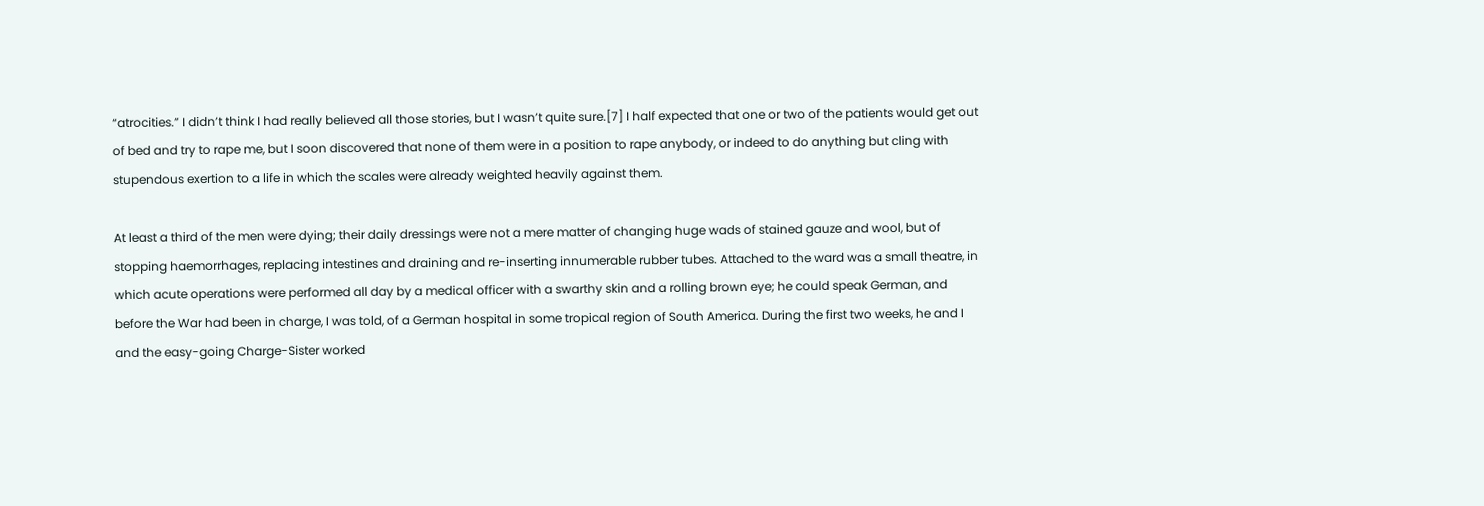“atrocities.” I didn’t think I had really believed all those stories, but I wasn’t quite sure.[7] I half expected that one or two of the patients would get out of bed and try to rape me, but I soon discovered that none of them were in a position to rape anybody, or indeed to do anything but cling with stupendous exertion to a life in which the scales were already weighted heavily against them.

At least a third of the men were dying; their daily dressings were not a mere matter of changing huge wads of stained gauze and wool, but of stopping haemorrhages, replacing intestines and draining and re-inserting innumerable rubber tubes. Attached to the ward was a small theatre, in which acute operations were performed all day by a medical officer with a swarthy skin and a rolling brown eye; he could speak German, and before the War had been in charge, I was told, of a German hospital in some tropical region of South America. During the first two weeks, he and I and the easy-going Charge-Sister worked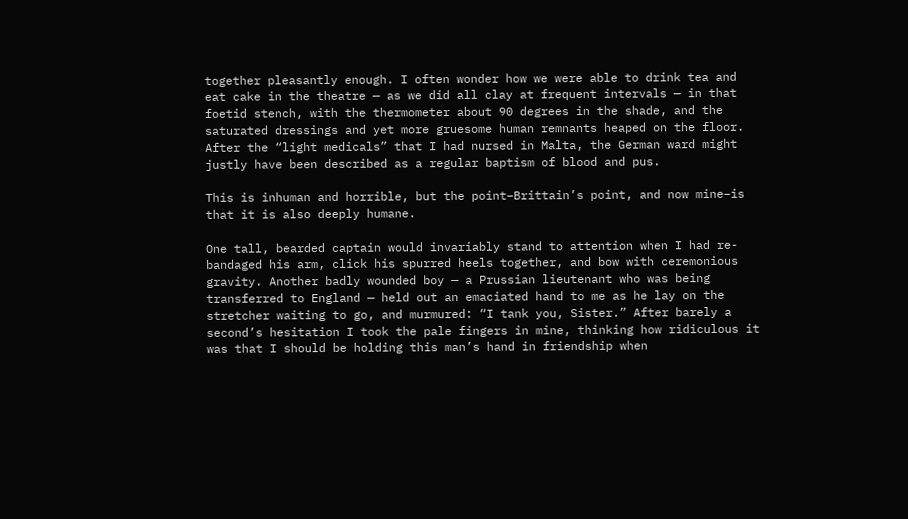together pleasantly enough. I often wonder how we were able to drink tea and eat cake in the theatre — as we did all clay at frequent intervals — in that foetid stench, with the thermometer about 90 degrees in the shade, and the saturated dressings and yet more gruesome human remnants heaped on the floor. After the “light medicals” that I had nursed in Malta, the German ward might justly have been described as a regular baptism of blood and pus.

This is inhuman and horrible, but the point–Brittain’s point, and now mine–is that it is also deeply humane.

One tall, bearded captain would invariably stand to attention when I had re-bandaged his arm, click his spurred heels together, and bow with ceremonious gravity. Another badly wounded boy — a Prussian lieutenant who was being transferred to England — held out an emaciated hand to me as he lay on the stretcher waiting to go, and murmured: “I tank you, Sister.” After barely a second’s hesitation I took the pale fingers in mine, thinking how ridiculous it was that I should be holding this man’s hand in friendship when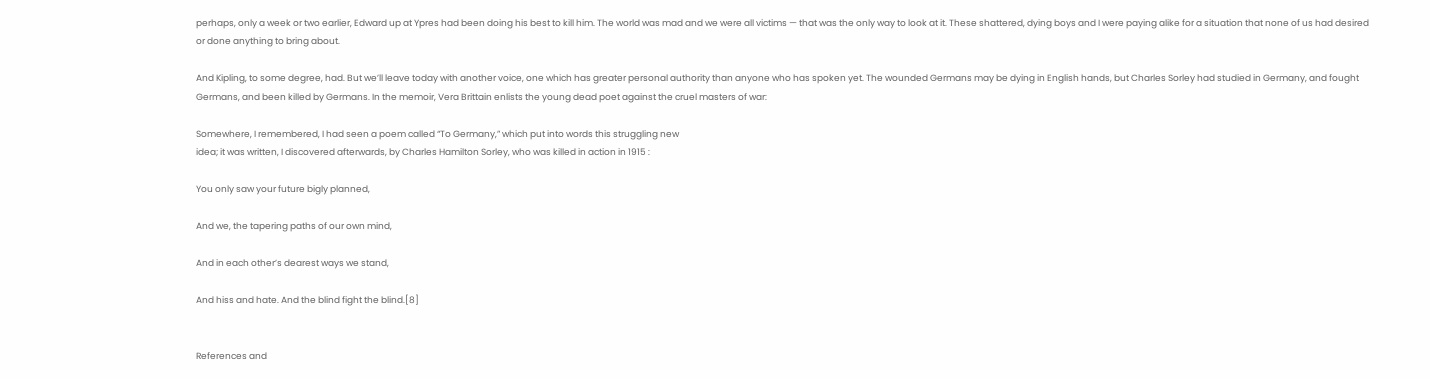perhaps, only a week or two earlier, Edward up at Ypres had been doing his best to kill him. The world was mad and we were all victims — that was the only way to look at it. These shattered, dying boys and I were paying alike for a situation that none of us had desired or done anything to bring about.

And Kipling, to some degree, had. But we’ll leave today with another voice, one which has greater personal authority than anyone who has spoken yet. The wounded Germans may be dying in English hands, but Charles Sorley had studied in Germany, and fought Germans, and been killed by Germans. In the memoir, Vera Brittain enlists the young dead poet against the cruel masters of war:

Somewhere, I remembered, I had seen a poem called “To Germany,” which put into words this struggling new
idea; it was written, I discovered afterwards, by Charles Hamilton Sorley, who was killed in action in 1915 :

You only saw your future bigly planned,

And we, the tapering paths of our own mind,

And in each other’s dearest ways we stand,

And hiss and hate. And the blind fight the blind.[8]


References and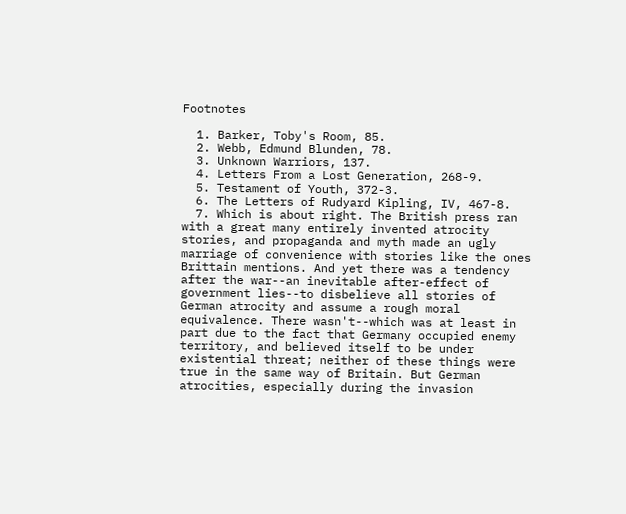Footnotes

  1. Barker, Toby's Room, 85.
  2. Webb, Edmund Blunden, 78.
  3. Unknown Warriors, 137.
  4. Letters From a Lost Generation, 268-9.
  5. Testament of Youth, 372-3.
  6. The Letters of Rudyard Kipling, IV, 467-8.
  7. Which is about right. The British press ran with a great many entirely invented atrocity stories, and propaganda and myth made an ugly marriage of convenience with stories like the ones Brittain mentions. And yet there was a tendency after the war--an inevitable after-effect of government lies--to disbelieve all stories of German atrocity and assume a rough moral equivalence. There wasn't--which was at least in part due to the fact that Germany occupied enemy territory, and believed itself to be under existential threat; neither of these things were true in the same way of Britain. But German atrocities, especially during the invasion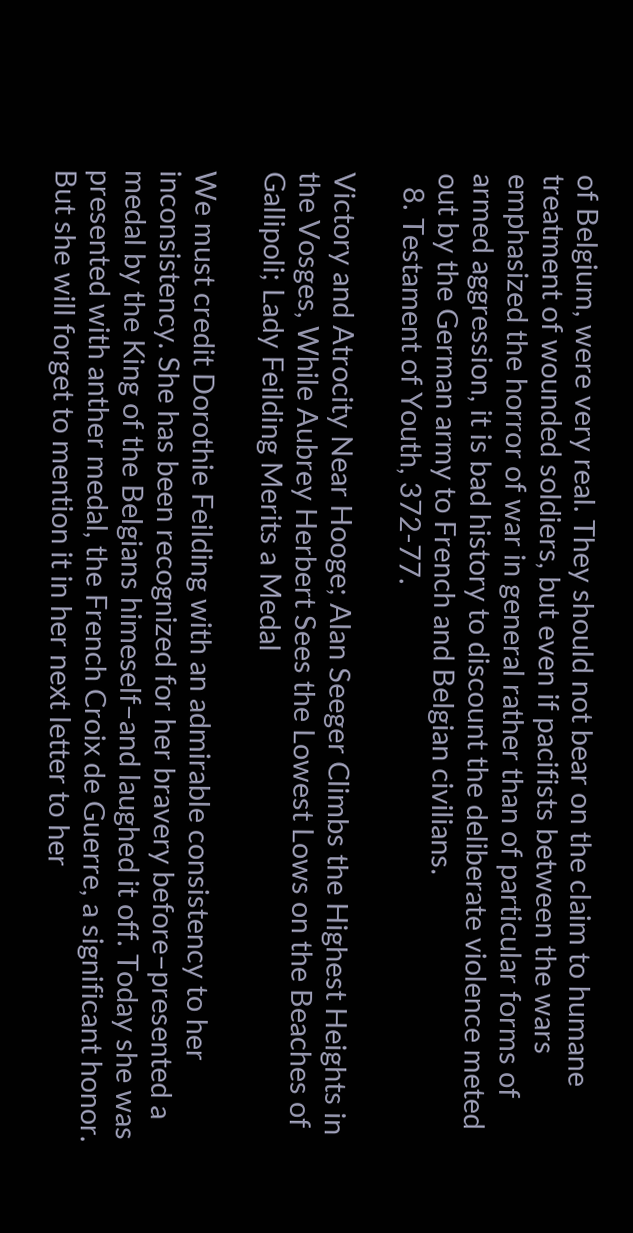of Belgium, were very real. They should not bear on the claim to humane treatment of wounded soldiers, but even if pacifists between the wars emphasized the horror of war in general rather than of particular forms of armed aggression, it is bad history to discount the deliberate violence meted out by the German army to French and Belgian civilians.
  8. Testament of Youth, 372-77.

Victory and Atrocity Near Hooge; Alan Seeger Climbs the Highest Heights in the Vosges, While Aubrey Herbert Sees the Lowest Lows on the Beaches of Gallipoli; Lady Feilding Merits a Medal

We must credit Dorothie Feilding with an admirable consistency to her inconsistency. She has been recognized for her bravery before–presented a medal by the King of the Belgians himeself–and laughed it off. Today she was presented with anther medal, the French Croix de Guerre, a significant honor. But she will forget to mention it in her next letter to her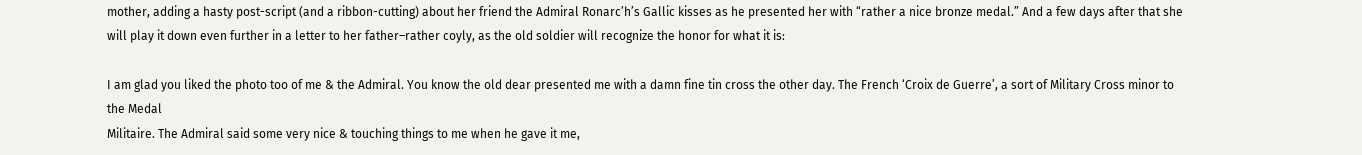mother, adding a hasty post-script (and a ribbon-cutting) about her friend the Admiral Ronarc’h’s Gallic kisses as he presented her with “rather a nice bronze medal.” And a few days after that she will play it down even further in a letter to her father–rather coyly, as the old soldier will recognize the honor for what it is:

I am glad you liked the photo too of me & the Admiral. You know the old dear presented me with a damn fine tin cross the other day. The French ‘Croix de Guerre’, a sort of Military Cross minor to the Medal
Militaire. The Admiral said some very nice & touching things to me when he gave it me,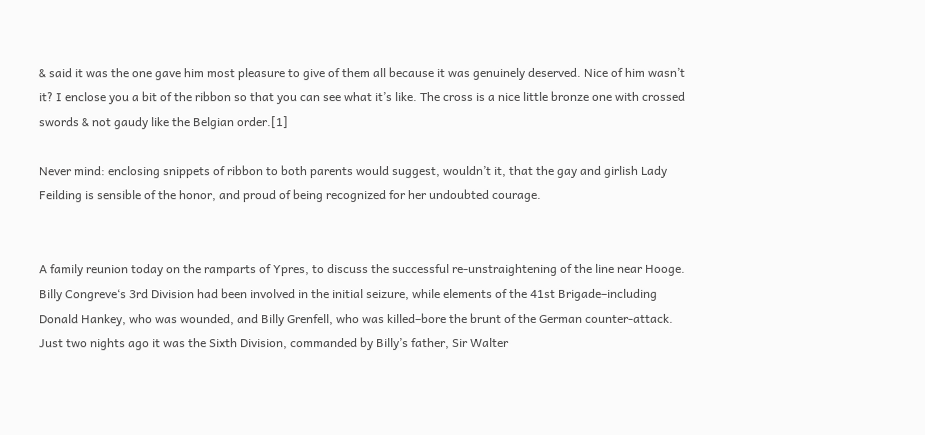& said it was the one gave him most pleasure to give of them all because it was genuinely deserved. Nice of him wasn’t it? I enclose you a bit of the ribbon so that you can see what it’s like. The cross is a nice little bronze one with crossed swords & not gaudy like the Belgian order.[1]

Never mind: enclosing snippets of ribbon to both parents would suggest, wouldn’t it, that the gay and girlish Lady Feilding is sensible of the honor, and proud of being recognized for her undoubted courage.


A family reunion today on the ramparts of Ypres, to discuss the successful re-unstraightening of the line near Hooge. Billy Congreve‘s 3rd Division had been involved in the initial seizure, while elements of the 41st Brigade–including Donald Hankey, who was wounded, and Billy Grenfell, who was killed–bore the brunt of the German counter-attack. Just two nights ago it was the Sixth Division, commanded by Billy’s father, Sir Walter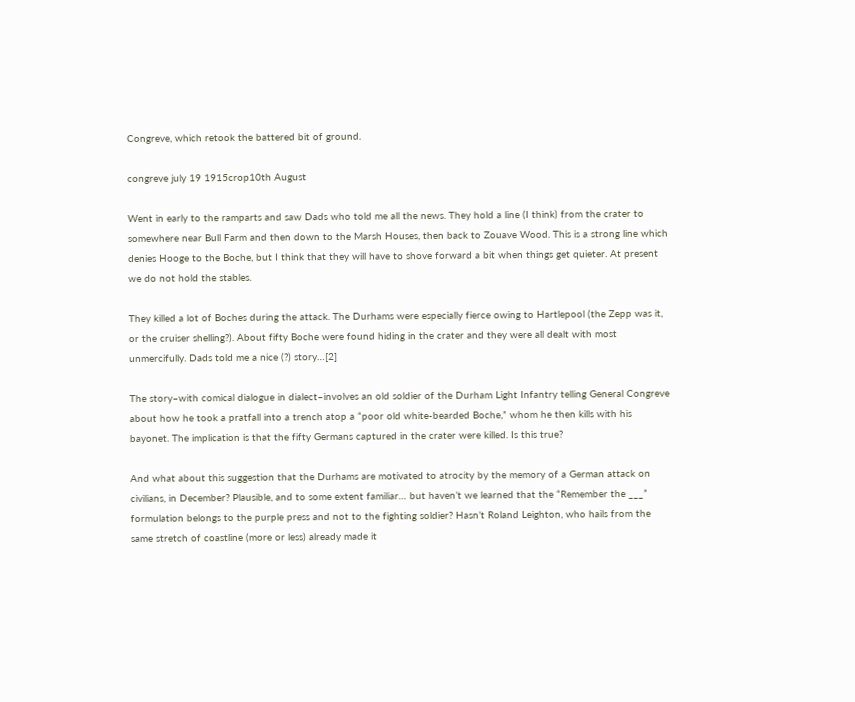Congreve, which retook the battered bit of ground.

congreve july 19 1915crop10th August

Went in early to the ramparts and saw Dads who told me all the news. They hold a line (I think) from the crater to somewhere near Bull Farm and then down to the Marsh Houses, then back to Zouave Wood. This is a strong line which denies Hooge to the Boche, but I think that they will have to shove forward a bit when things get quieter. At present we do not hold the stables.

They killed a lot of Boches during the attack. The Durhams were especially fierce owing to Hartlepool (the Zepp was it, or the cruiser shelling?). About fifty Boche were found hiding in the crater and they were all dealt with most unmercifully. Dads told me a nice (?) story…[2]

The story–with comical dialogue in dialect–involves an old soldier of the Durham Light Infantry telling General Congreve about how he took a pratfall into a trench atop a “poor old white-bearded Boche,” whom he then kills with his bayonet. The implication is that the fifty Germans captured in the crater were killed. Is this true?

And what about this suggestion that the Durhams are motivated to atrocity by the memory of a German attack on civilians, in December? Plausible, and to some extent familiar… but haven’t we learned that the “Remember the ___” formulation belongs to the purple press and not to the fighting soldier? Hasn’t Roland Leighton, who hails from the same stretch of coastline (more or less) already made it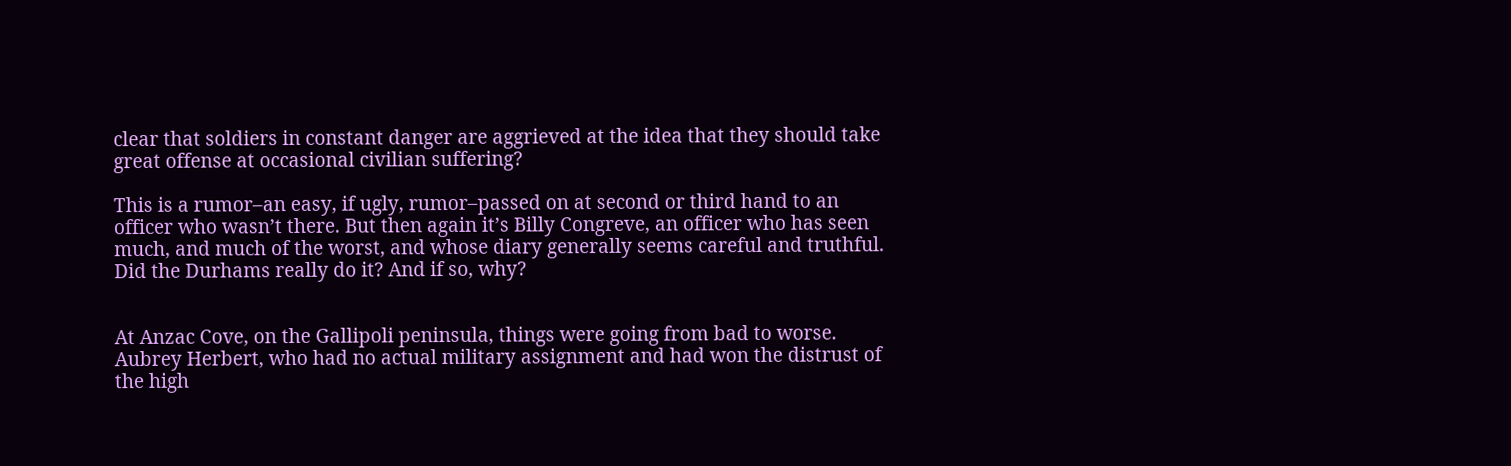clear that soldiers in constant danger are aggrieved at the idea that they should take great offense at occasional civilian suffering?

This is a rumor–an easy, if ugly, rumor–passed on at second or third hand to an officer who wasn’t there. But then again it’s Billy Congreve, an officer who has seen much, and much of the worst, and whose diary generally seems careful and truthful. Did the Durhams really do it? And if so, why?


At Anzac Cove, on the Gallipoli peninsula, things were going from bad to worse. Aubrey Herbert, who had no actual military assignment and had won the distrust of the high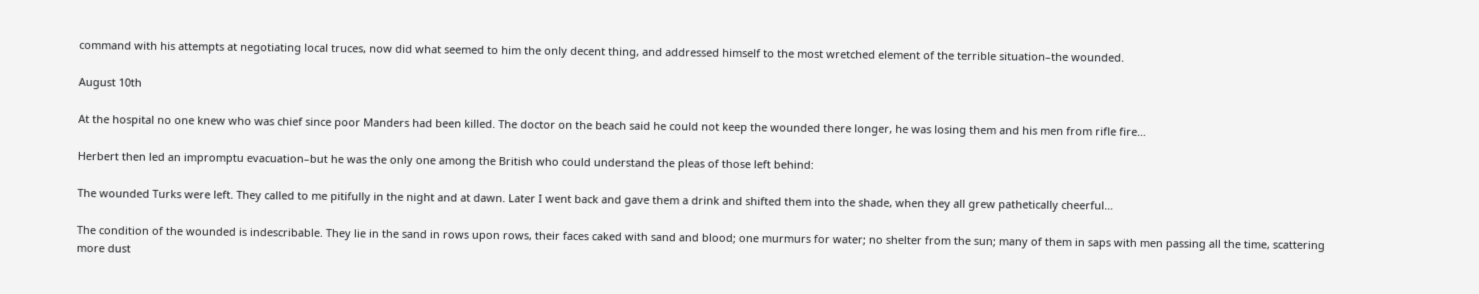command with his attempts at negotiating local truces, now did what seemed to him the only decent thing, and addressed himself to the most wretched element of the terrible situation–the wounded.

August 10th

At the hospital no one knew who was chief since poor Manders had been killed. The doctor on the beach said he could not keep the wounded there longer, he was losing them and his men from rifle fire…

Herbert then led an impromptu evacuation–but he was the only one among the British who could understand the pleas of those left behind:

The wounded Turks were left. They called to me pitifully in the night and at dawn. Later I went back and gave them a drink and shifted them into the shade, when they all grew pathetically cheerful…

The condition of the wounded is indescribable. They lie in the sand in rows upon rows, their faces caked with sand and blood; one murmurs for water; no shelter from the sun; many of them in saps with men passing all the time, scattering more dust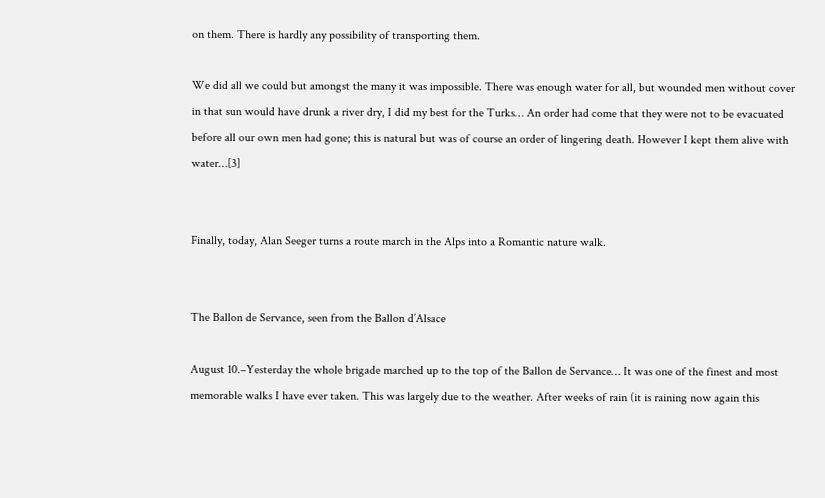on them. There is hardly any possibility of transporting them.

We did all we could but amongst the many it was impossible. There was enough water for all, but wounded men without cover in that sun would have drunk a river dry, I did my best for the Turks… An order had come that they were not to be evacuated before all our own men had gone; this is natural but was of course an order of lingering death. However I kept them alive with water…[3]


Finally, today, Alan Seeger turns a route march in the Alps into a Romantic nature walk.


The Ballon de Servance, seen from the Ballon d’Alsace

August 10.–Yesterday the whole brigade marched up to the top of the Ballon de Servance… It was one of the finest and most memorable walks I have ever taken. This was largely due to the weather. After weeks of rain (it is raining now again this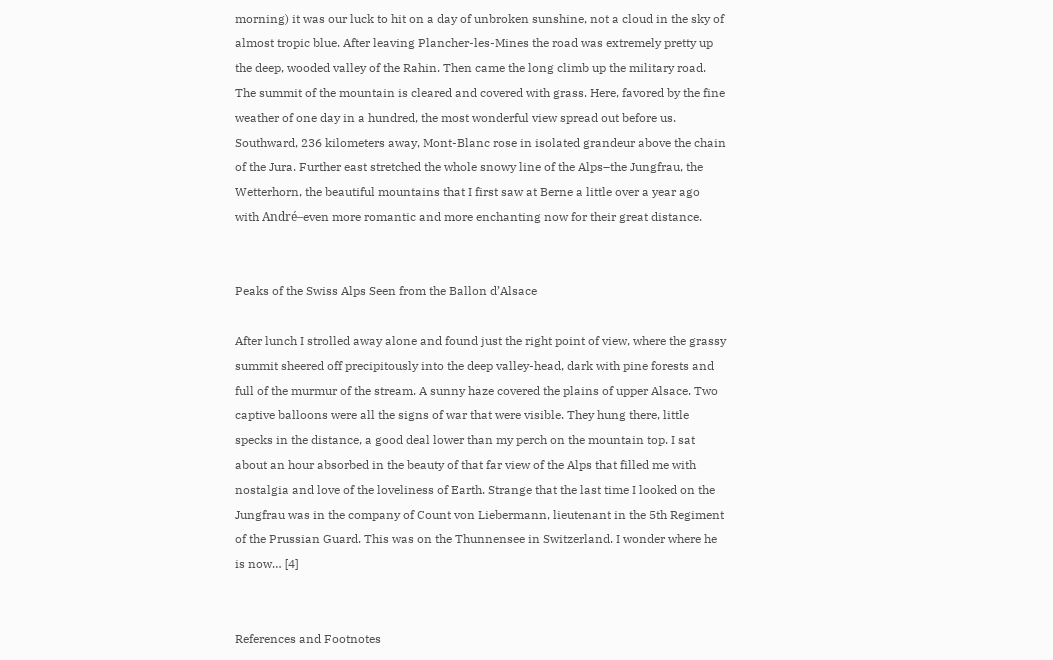morning) it was our luck to hit on a day of unbroken sunshine, not a cloud in the sky of almost tropic blue. After leaving Plancher-les-Mines the road was extremely pretty up the deep, wooded valley of the Rahin. Then came the long climb up the military road. The summit of the mountain is cleared and covered with grass. Here, favored by the fine weather of one day in a hundred, the most wonderful view spread out before us. Southward, 236 kilometers away, Mont-Blanc rose in isolated grandeur above the chain of the Jura. Further east stretched the whole snowy line of the Alps–the Jungfrau, the Wetterhorn, the beautiful mountains that I first saw at Berne a little over a year ago with André–even more romantic and more enchanting now for their great distance.


Peaks of the Swiss Alps Seen from the Ballon d’Alsace

After lunch I strolled away alone and found just the right point of view, where the grassy summit sheered off precipitously into the deep valley-head, dark with pine forests and full of the murmur of the stream. A sunny haze covered the plains of upper Alsace. Two captive balloons were all the signs of war that were visible. They hung there, little specks in the distance, a good deal lower than my perch on the mountain top. I sat about an hour absorbed in the beauty of that far view of the Alps that filled me with nostalgia and love of the loveliness of Earth. Strange that the last time I looked on the Jungfrau was in the company of Count von Liebermann, lieutenant in the 5th Regiment of the Prussian Guard. This was on the Thunnensee in Switzerland. I wonder where he is now… [4]


References and Footnotes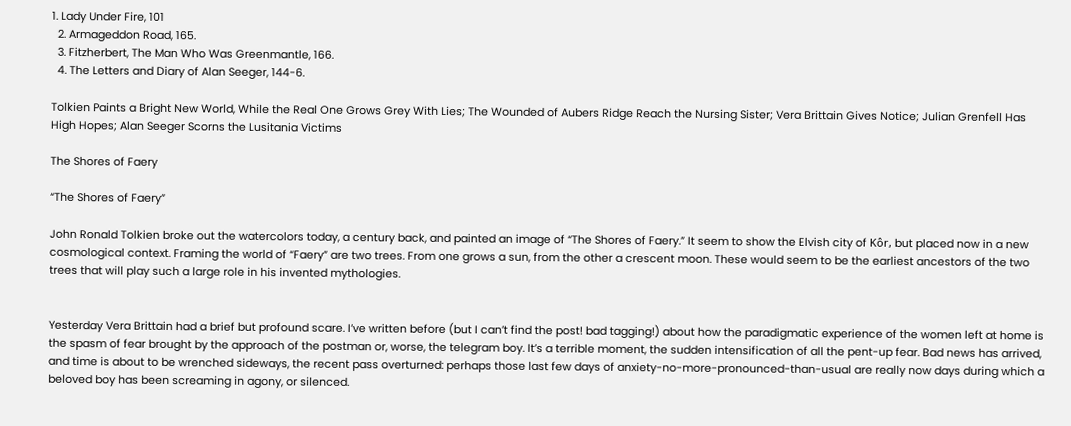1. Lady Under Fire, 101
  2. Armageddon Road, 165.
  3. Fitzherbert, The Man Who Was Greenmantle, 166.
  4. The Letters and Diary of Alan Seeger, 144-6.

Tolkien Paints a Bright New World, While the Real One Grows Grey With Lies; The Wounded of Aubers Ridge Reach the Nursing Sister; Vera Brittain Gives Notice; Julian Grenfell Has High Hopes; Alan Seeger Scorns the Lusitania Victims

The Shores of Faery

“The Shores of Faery”

John Ronald Tolkien broke out the watercolors today, a century back, and painted an image of “The Shores of Faery.” It seem to show the Elvish city of Kôr, but placed now in a new cosmological context. Framing the world of “Faery” are two trees. From one grows a sun, from the other a crescent moon. These would seem to be the earliest ancestors of the two trees that will play such a large role in his invented mythologies.


Yesterday Vera Brittain had a brief but profound scare. I’ve written before (but I can’t find the post! bad tagging!) about how the paradigmatic experience of the women left at home is the spasm of fear brought by the approach of the postman or, worse, the telegram boy. It’s a terrible moment, the sudden intensification of all the pent-up fear. Bad news has arrived, and time is about to be wrenched sideways, the recent pass overturned: perhaps those last few days of anxiety-no-more-pronounced-than-usual are really now days during which a beloved boy has been screaming in agony, or silenced.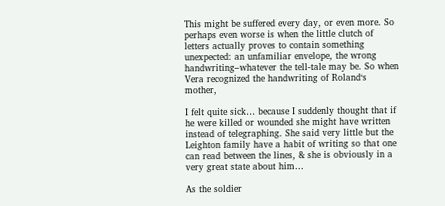This might be suffered every day, or even more. So perhaps even worse is when the little clutch of letters actually proves to contain something unexpected: an unfamiliar envelope, the wrong handwriting–whatever the tell-tale may be. So when Vera recognized the handwriting of Roland‘s mother,

I felt quite sick… because I suddenly thought that if he were killed or wounded she might have written instead of telegraphing. She said very little but the Leighton family have a habit of writing so that one can read between the lines, & she is obviously in a very great state about him…

As the soldier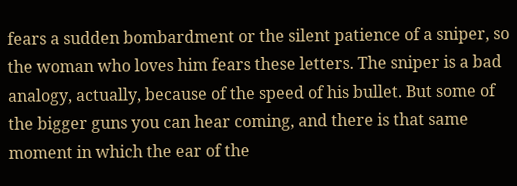fears a sudden bombardment or the silent patience of a sniper, so the woman who loves him fears these letters. The sniper is a bad analogy, actually, because of the speed of his bullet. But some of the bigger guns you can hear coming, and there is that same moment in which the ear of the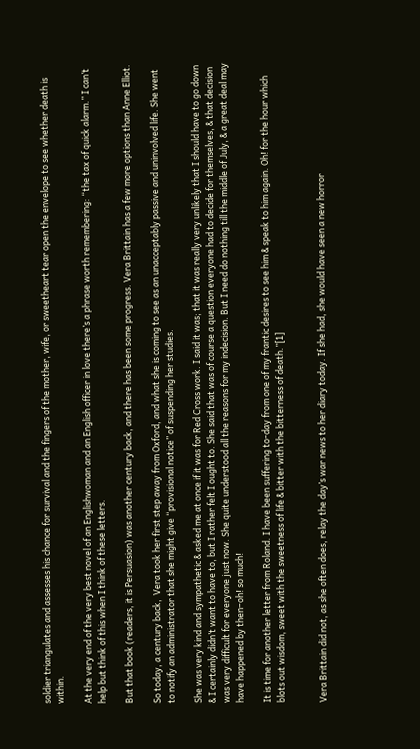soldier triangulates and assesses his chance for survival and the fingers of the mother, wife, or sweetheart tear open the envelope to see whether death is within.

At the very end of the very best novel of an Englishwoman and an English officer in love there’s a phrase worth remembering: “the tax of quick alarm.” I can’t help but think of this when I think of these letters.

But that book (readers, it is Persuasion) was another century back, and there has been some progress. Vera Brittain has a few more options than Anne Elliot.

So today, a century back,  Vera took her first step away from Oxford, and what she is coming to see as an unacceptably passive and uninvolved life. She went to notify an administrator that she might give “provisional notice” of suspending her studies.

She was very kind and sympathetic & asked me at once if it was for Red Cross work. I said it was; that it was really very unlikely that I should have to go down & I certainly didn’t want to have to, but I rather felt I ought to. She said that was of course a question everyone had to decide for themselves, & that decision was very difficult for everyone just now. She quite understood all the reasons for my indecision. But I need do nothing till the middle of July, & a great deal may have happened by then–oh! so much!

It is time for another letter from Roland. I have been suffering to-day from one of my frantic desires to see him & speak to him again. Oh! for the hour which blots out wisdom, sweet with the sweetness of life & bitter with the bitterness of death.”[1]


Vera Brittain did not, as she often does, relay the day’s war news to her diary today. If she had, she would have seen a new horror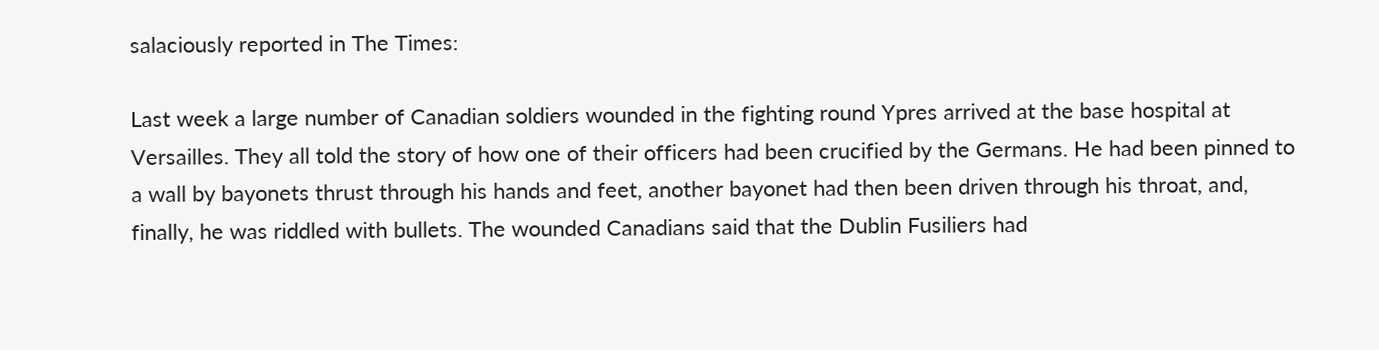salaciously reported in The Times:

Last week a large number of Canadian soldiers wounded in the fighting round Ypres arrived at the base hospital at Versailles. They all told the story of how one of their officers had been crucified by the Germans. He had been pinned to a wall by bayonets thrust through his hands and feet, another bayonet had then been driven through his throat, and, finally, he was riddled with bullets. The wounded Canadians said that the Dublin Fusiliers had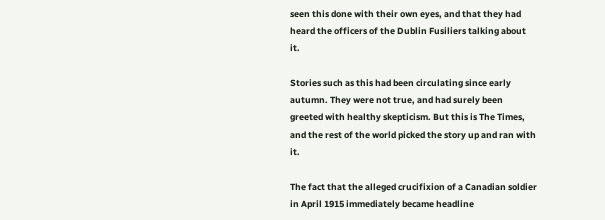seen this done with their own eyes, and that they had heard the officers of the Dublin Fusiliers talking about it.

Stories such as this had been circulating since early autumn. They were not true, and had surely been greeted with healthy skepticism. But this is The Times, and the rest of the world picked the story up and ran with it.

The fact that the alleged crucifixion of a Canadian soldier in April 1915 immediately became headline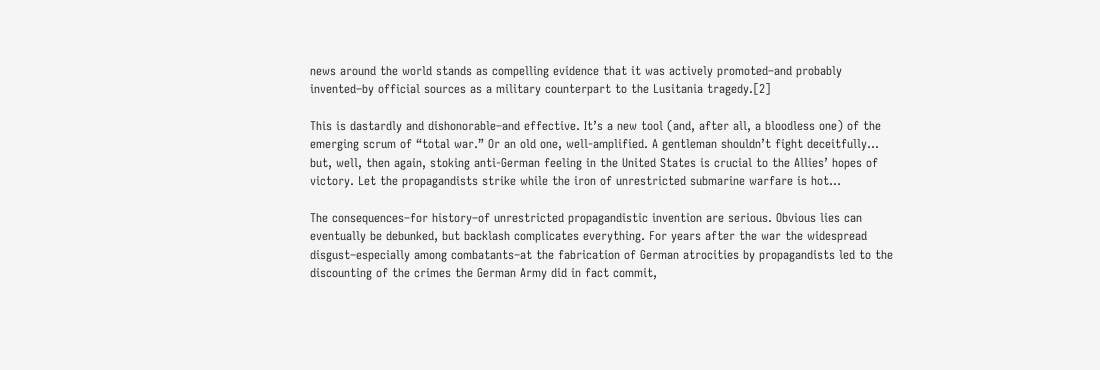news around the world stands as compelling evidence that it was actively promoted–and probably invented–by official sources as a military counterpart to the Lusitania tragedy.[2]

This is dastardly and dishonorable–and effective. It’s a new tool (and, after all, a bloodless one) of the emerging scrum of “total war.” Or an old one, well-amplified. A gentleman shouldn’t fight deceitfully… but, well, then again, stoking anti-German feeling in the United States is crucial to the Allies’ hopes of victory. Let the propagandists strike while the iron of unrestricted submarine warfare is hot…

The consequences–for history–of unrestricted propagandistic invention are serious. Obvious lies can eventually be debunked, but backlash complicates everything. For years after the war the widespread disgust–especially among combatants–at the fabrication of German atrocities by propagandists led to the discounting of the crimes the German Army did in fact commit,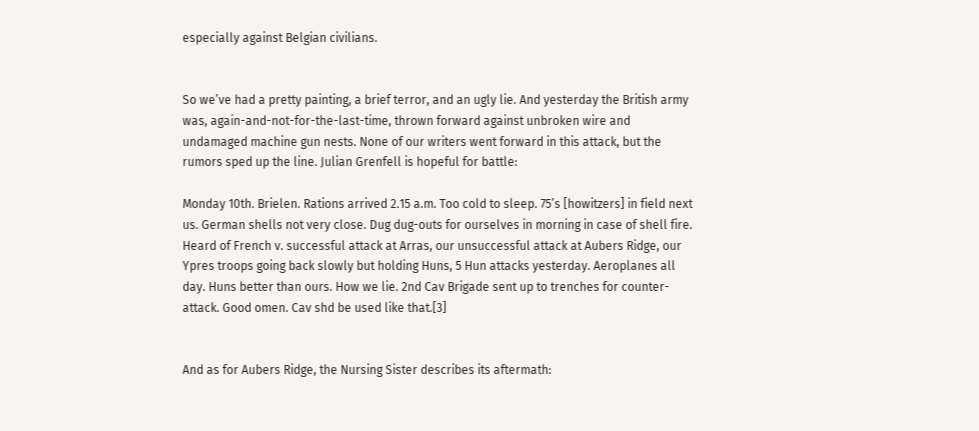especially against Belgian civilians.


So we’ve had a pretty painting, a brief terror, and an ugly lie. And yesterday the British army was, again-and-not-for-the-last-time, thrown forward against unbroken wire and undamaged machine gun nests. None of our writers went forward in this attack, but the rumors sped up the line. Julian Grenfell is hopeful for battle:

Monday 10th. Brielen. Rations arrived 2.15 a.m. Too cold to sleep. 75’s [howitzers] in field next us. German shells not very close. Dug dug-outs for ourselves in morning in case of shell fire. Heard of French v. successful attack at Arras, our unsuccessful attack at Aubers Ridge, our Ypres troops going back slowly but holding Huns, 5 Hun attacks yesterday. Aeroplanes all day. Huns better than ours. How we lie. 2nd Cav Brigade sent up to trenches for counter-attack. Good omen. Cav shd be used like that.[3]


And as for Aubers Ridge, the Nursing Sister describes its aftermath: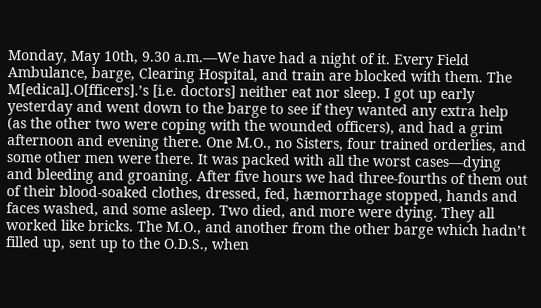Monday, May 10th, 9.30 a.m.—We have had a night of it. Every Field Ambulance, barge, Clearing Hospital, and train are blocked with them. The M[edical].O[fficers].’s [i.e. doctors] neither eat nor sleep. I got up early yesterday and went down to the barge to see if they wanted any extra help (as the other two were coping with the wounded officers), and had a grim afternoon and evening there. One M.O., no Sisters, four trained orderlies, and some other men were there. It was packed with all the worst cases—dying and bleeding and groaning. After five hours we had three-fourths of them out of their blood-soaked clothes, dressed, fed, hæmorrhage stopped, hands and faces washed, and some asleep. Two died, and more were dying. They all worked like bricks. The M.O., and another from the other barge which hadn’t filled up, sent up to the O.D.S., when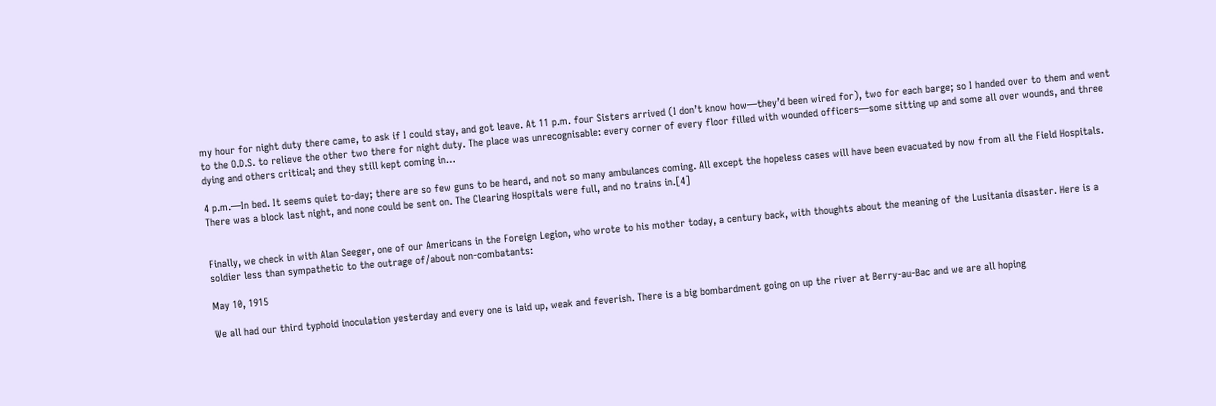my hour for night duty there came, to ask if I could stay, and got leave. At 11 p.m. four Sisters arrived (I don’t know how—they’d been wired for), two for each barge; so I handed over to them and went to the O.D.S. to relieve the other two there for night duty. The place was unrecognisable: every corner of every floor filled with wounded officers—some sitting up and some all over wounds, and three dying and others critical; and they still kept coming in…

4 p.m.—In bed. It seems quiet to-day; there are so few guns to be heard, and not so many ambulances coming. All except the hopeless cases will have been evacuated by now from all the Field Hospitals. There was a block last night, and none could be sent on. The Clearing Hospitals were full, and no trains in.[4]


Finally, we check in with Alan Seeger, one of our Americans in the Foreign Legion, who wrote to his mother today, a century back, with thoughts about the meaning of the Lusitania disaster. Here is a soldier less than sympathetic to the outrage of/about non-combatants:

May 10, 1915

We all had our third typhoid inoculation yesterday and every one is laid up, weak and feverish. There is a big bombardment going on up the river at Berry-au-Bac and we are all hoping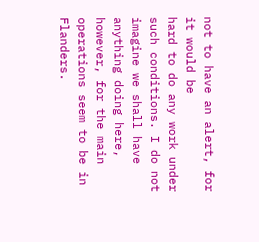not to have an alert, for it would be
hard to do any work under such conditions. I do not imagine we shall have anything doing here, however, for the main operations seem to be in Flanders.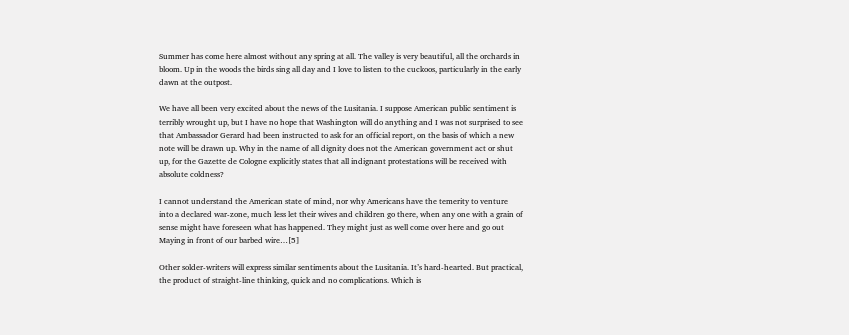Summer has come here almost without any spring at all. The valley is very beautiful, all the orchards in bloom. Up in the woods the birds sing all day and I love to listen to the cuckoos, particularly in the early dawn at the outpost.

We have all been very excited about the news of the Lusitania. I suppose American public sentiment is terribly wrought up, but I have no hope that Washington will do anything and I was not surprised to see that Ambassador Gerard had been instructed to ask for an official report, on the basis of which a new note will be drawn up. Why in the name of all dignity does not the American government act or shut up, for the Gazette de Cologne explicitly states that all indignant protestations will be received with absolute coldness?

I cannot understand the American state of mind, nor why Americans have the temerity to venture into a declared war-zone, much less let their wives and children go there, when any one with a grain of sense might have foreseen what has happened. They might just as well come over here and go out Maying in front of our barbed wire…[5]

Other solder-writers will express similar sentiments about the Lusitania. It’s hard-hearted. But practical, the product of straight-line thinking, quick and no complications. Which is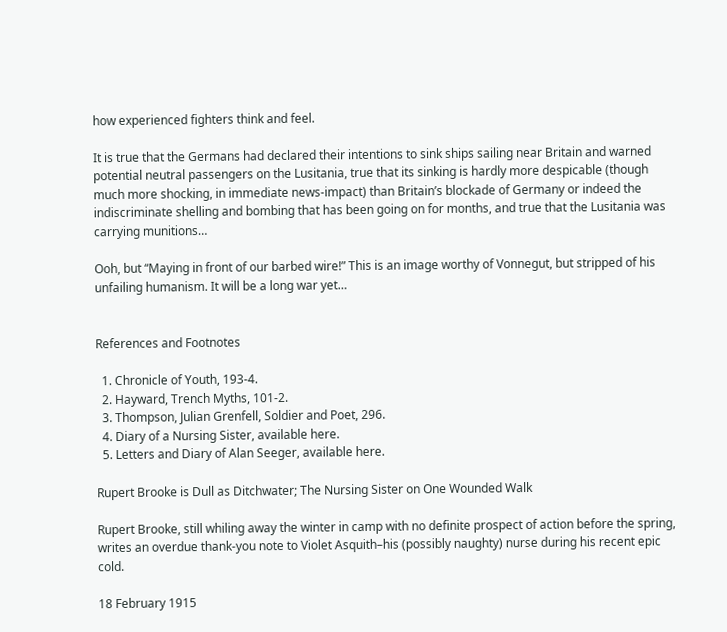how experienced fighters think and feel.

It is true that the Germans had declared their intentions to sink ships sailing near Britain and warned potential neutral passengers on the Lusitania, true that its sinking is hardly more despicable (though much more shocking, in immediate news-impact) than Britain’s blockade of Germany or indeed the indiscriminate shelling and bombing that has been going on for months, and true that the Lusitania was carrying munitions…

Ooh, but “Maying in front of our barbed wire!” This is an image worthy of Vonnegut, but stripped of his unfailing humanism. It will be a long war yet…


References and Footnotes

  1. Chronicle of Youth, 193-4.
  2. Hayward, Trench Myths, 101-2.
  3. Thompson, Julian Grenfell, Soldier and Poet, 296.
  4. Diary of a Nursing Sister, available here.
  5. Letters and Diary of Alan Seeger, available here.

Rupert Brooke is Dull as Ditchwater; The Nursing Sister on One Wounded Walk

Rupert Brooke, still whiling away the winter in camp with no definite prospect of action before the spring, writes an overdue thank-you note to Violet Asquith–his (possibly naughty) nurse during his recent epic cold.

18 February 1915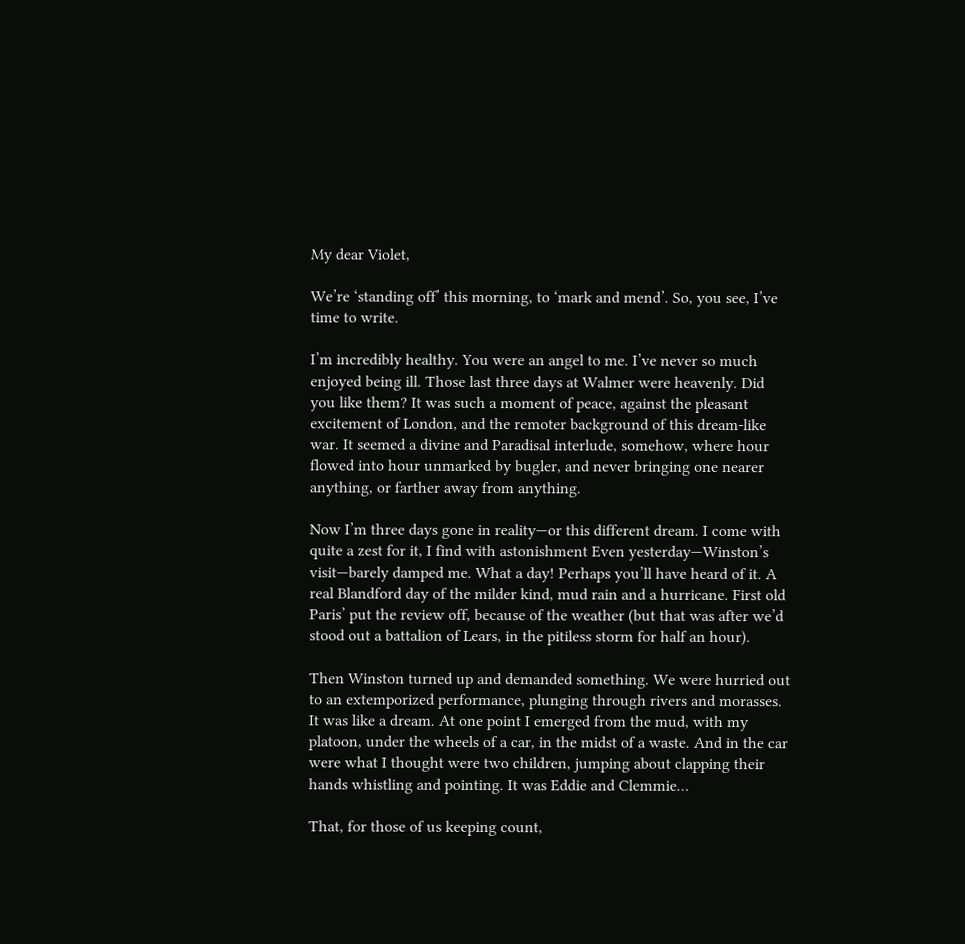My dear Violet,

We’re ‘standing off’ this morning, to ‘mark and mend’. So, you see, I’ve time to write.

I’m incredibly healthy. You were an angel to me. I’ve never so much enjoyed being ill. Those last three days at Walmer were heavenly. Did you like them? It was such a moment of peace, against the pleasant excitement of London, and the remoter background of this dream-like war. It seemed a divine and Paradisal interlude, somehow, where hour flowed into hour unmarked by bugler, and never bringing one nearer anything, or farther away from anything.

Now I’m three days gone in reality—or this different dream. I come with quite a zest for it, I find with astonishment Even yesterday—Winston’s visit—barely damped me. What a day! Perhaps you’ll have heard of it. A real Blandford day of the milder kind, mud rain and a hurricane. First old Paris’ put the review off, because of the weather (but that was after we’d stood out a battalion of Lears, in the pitiless storm for half an hour).

Then Winston turned up and demanded something. We were hurried out to an extemporized performance, plunging through rivers and morasses. It was like a dream. At one point I emerged from the mud, with my platoon, under the wheels of a car, in the midst of a waste. And in the car were what I thought were two children, jumping about clapping their hands whistling and pointing. It was Eddie and Clemmie…

That, for those of us keeping count,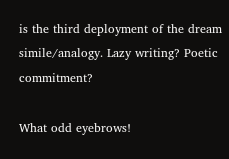is the third deployment of the dream simile/analogy. Lazy writing? Poetic commitment?

What odd eyebrows!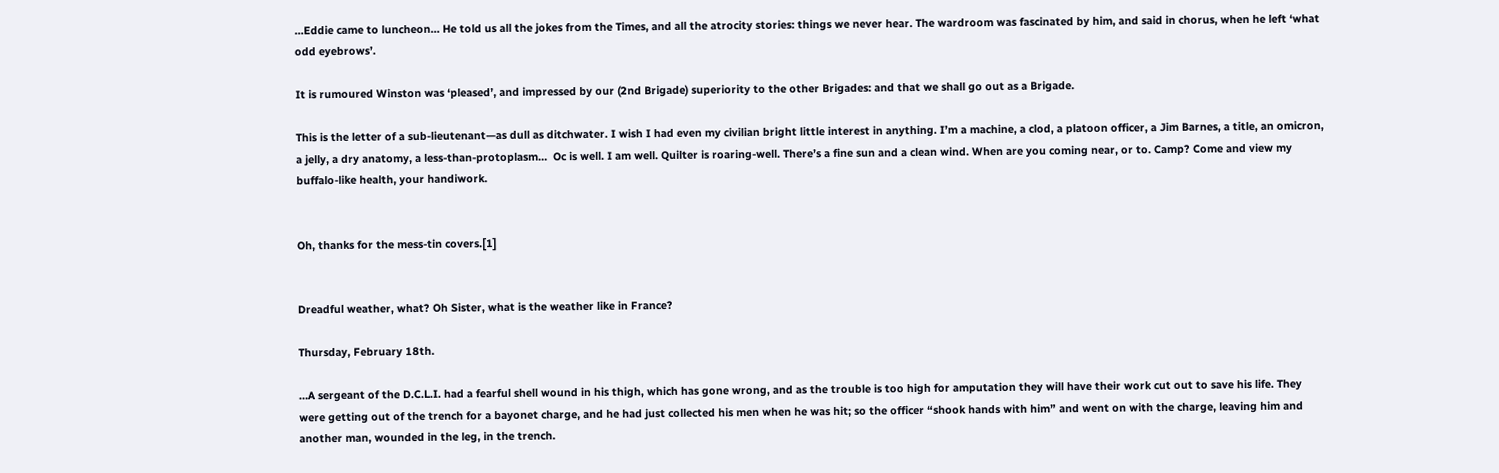…Eddie came to luncheon… He told us all the jokes from the Times, and all the atrocity stories: things we never hear. The wardroom was fascinated by him, and said in chorus, when he left ‘what odd eyebrows’.

It is rumoured Winston was ‘pleased’, and impressed by our (2nd Brigade) superiority to the other Brigades: and that we shall go out as a Brigade.

This is the letter of a sub-lieutenant—as dull as ditchwater. I wish I had even my civilian bright little interest in anything. I’m a machine, a clod, a platoon officer, a Jim Barnes, a title, an omicron, a jelly, a dry anatomy, a less-than-protoplasm…  Oc is well. I am well. Quilter is roaring-well. There’s a fine sun and a clean wind. When are you coming near, or to. Camp? Come and view my buffalo-like health, your handiwork.


Oh, thanks for the mess-tin covers.[1]


Dreadful weather, what? Oh Sister, what is the weather like in France?

Thursday, February 18th.

…A sergeant of the D.C.L.I. had a fearful shell wound in his thigh, which has gone wrong, and as the trouble is too high for amputation they will have their work cut out to save his life. They were getting out of the trench for a bayonet charge, and he had just collected his men when he was hit; so the officer “shook hands with him” and went on with the charge, leaving him and another man, wounded in the leg, in the trench.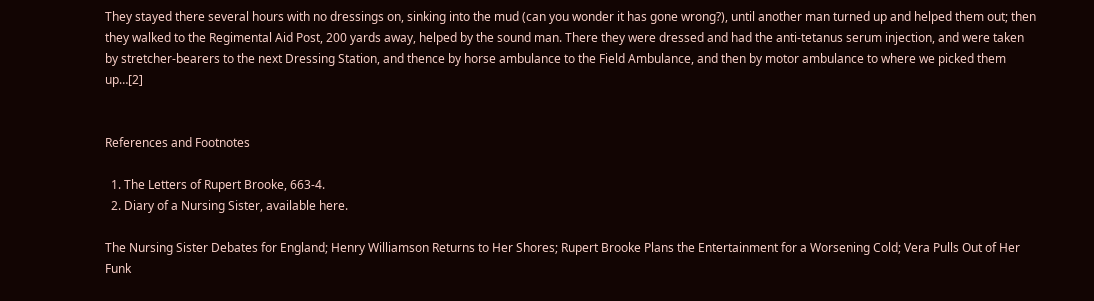They stayed there several hours with no dressings on, sinking into the mud (can you wonder it has gone wrong?), until another man turned up and helped them out; then they walked to the Regimental Aid Post, 200 yards away, helped by the sound man. There they were dressed and had the anti-tetanus serum injection, and were taken by stretcher-bearers to the next Dressing Station, and thence by horse ambulance to the Field Ambulance, and then by motor ambulance to where we picked them up…[2]


References and Footnotes

  1. The Letters of Rupert Brooke, 663-4.
  2. Diary of a Nursing Sister, available here.

The Nursing Sister Debates for England; Henry Williamson Returns to Her Shores; Rupert Brooke Plans the Entertainment for a Worsening Cold; Vera Pulls Out of Her Funk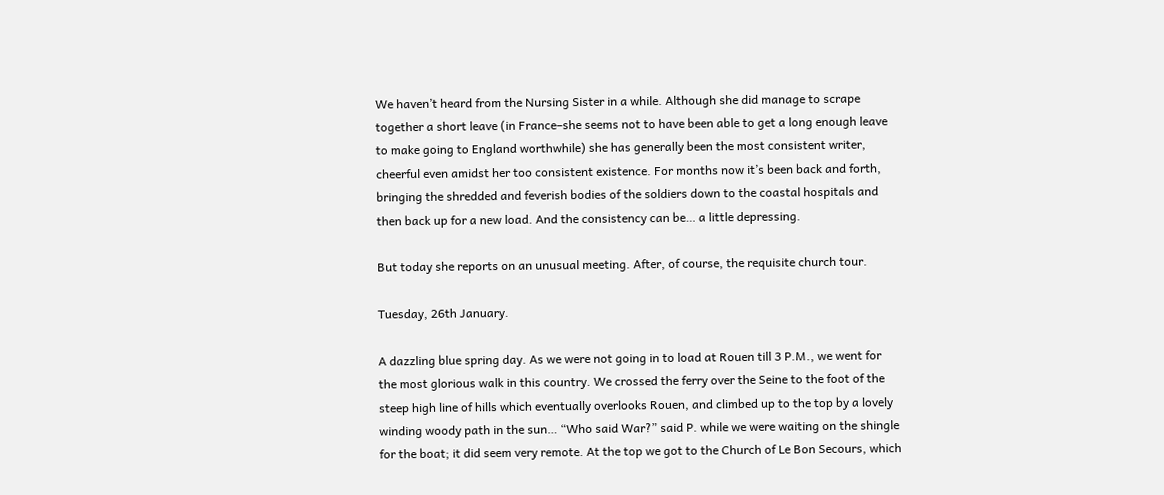We haven’t heard from the Nursing Sister in a while. Although she did manage to scrape together a short leave (in France–she seems not to have been able to get a long enough leave to make going to England worthwhile) she has generally been the most consistent writer, cheerful even amidst her too consistent existence. For months now it’s been back and forth, bringing the shredded and feverish bodies of the soldiers down to the coastal hospitals and then back up for a new load. And the consistency can be… a little depressing.

But today she reports on an unusual meeting. After, of course, the requisite church tour.

Tuesday, 26th January.

A dazzling blue spring day. As we were not going in to load at Rouen till 3 P.M., we went for the most glorious walk in this country. We crossed the ferry over the Seine to the foot of the steep high line of hills which eventually overlooks Rouen, and climbed up to the top by a lovely winding woody path in the sun… “Who said War?” said P. while we were waiting on the shingle for the boat; it did seem very remote. At the top we got to the Church of Le Bon Secours, which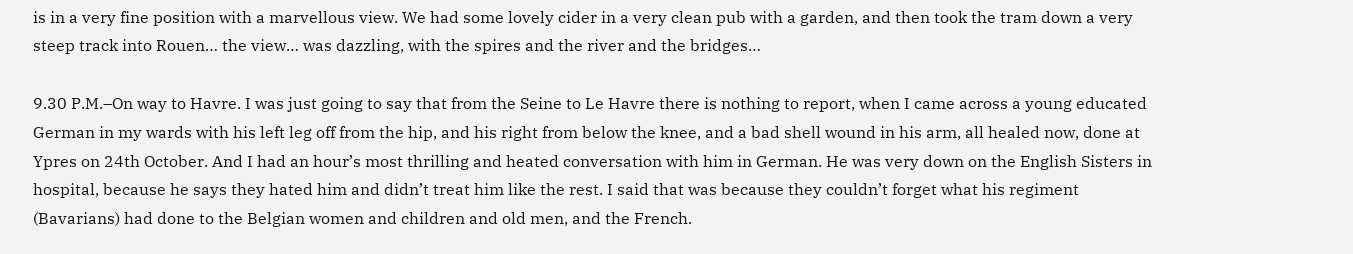is in a very fine position with a marvellous view. We had some lovely cider in a very clean pub with a garden, and then took the tram down a very steep track into Rouen… the view… was dazzling, with the spires and the river and the bridges…

9.30 P.M.–On way to Havre. I was just going to say that from the Seine to Le Havre there is nothing to report, when I came across a young educated German in my wards with his left leg off from the hip, and his right from below the knee, and a bad shell wound in his arm, all healed now, done at Ypres on 24th October. And I had an hour’s most thrilling and heated conversation with him in German. He was very down on the English Sisters in hospital, because he says they hated him and didn’t treat him like the rest. I said that was because they couldn’t forget what his regiment (Bavarians) had done to the Belgian women and children and old men, and the French.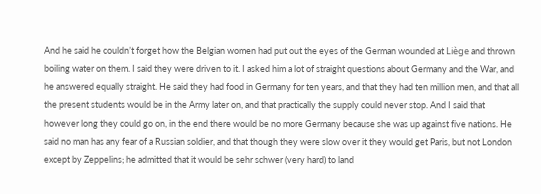And he said he couldn’t forget how the Belgian women had put out the eyes of the German wounded at Liège and thrown boiling water on them. I said they were driven to it. I asked him a lot of straight questions about Germany and the War, and he answered equally straight. He said they had food in Germany for ten years, and that they had ten million men, and that all the present students would be in the Army later on, and that practically the supply could never stop. And I said that however long they could go on, in the end there would be no more Germany because she was up against five nations. He said no man has any fear of a Russian soldier, and that though they were slow over it they would get Paris, but not London except by Zeppelins; he admitted that it would be sehr schwer (very hard) to land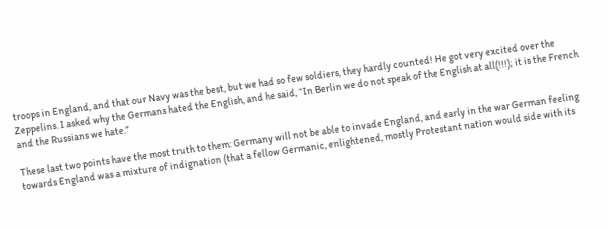troops in England, and that our Navy was the best, but we had so few soldiers, they hardly counted! He got very excited over the Zeppelins. I asked why the Germans hated the English, and he said, “In Berlin we do not speak of the English at all(!!!); it is the French and the Russians we hate.”

These last two points have the most truth to them: Germany will not be able to invade England, and early in the war German feeling towards England was a mixture of indignation (that a fellow Germanic, enlightened, mostly Protestant nation would side with its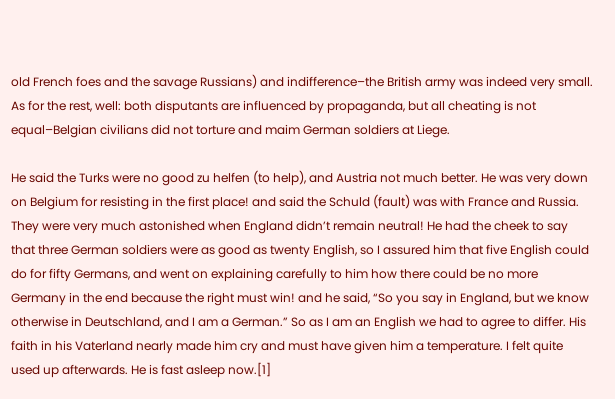old French foes and the savage Russians) and indifference–the British army was indeed very small. As for the rest, well: both disputants are influenced by propaganda, but all cheating is not equal–Belgian civilians did not torture and maim German soldiers at Liege.

He said the Turks were no good zu helfen (to help), and Austria not much better. He was very down on Belgium for resisting in the first place! and said the Schuld (fault) was with France and Russia. They were very much astonished when England didn’t remain neutral! He had the cheek to say that three German soldiers were as good as twenty English, so I assured him that five English could do for fifty Germans, and went on explaining carefully to him how there could be no more Germany in the end because the right must win! and he said, “So you say in England, but we know otherwise in Deutschland, and I am a German.” So as I am an English we had to agree to differ. His faith in his Vaterland nearly made him cry and must have given him a temperature. I felt quite used up afterwards. He is fast asleep now.[1]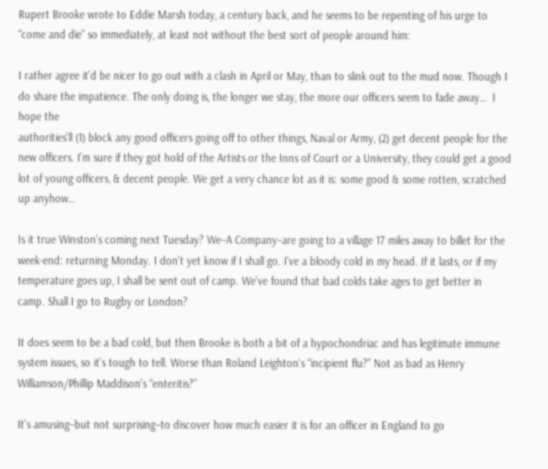Rupert Brooke wrote to Eddie Marsh today, a century back, and he seems to be repenting of his urge to “come and die” so immediately, at least not without the best sort of people around him:

I rather agree it’d be nicer to go out with a clash in April or May, than to slink out to the mud now. Though I do share the impatience. The only doing is, the longer we stay, the more our officers seem to fade away…  I hope the
authorities’ll (1) block any good officers going off to other things, Naval or Army, (2) get decent people for the new officers. I’m sure if they got hold of the Artists or the Inns of Court or a University, they could get a good lot of young officers, & decent people. We get a very chance lot as it is: some good & some rotten, scratched up anyhow…

Is it true Winston’s coming next Tuesday? We–A Company–are going to a village 17 miles away to billet for the week-end: returning Monday. I don’t yet know if I shall go. I’ve a bloody cold in my head. If it lasts, or if my temperature goes up, I shall be sent out of camp. We’ve found that bad colds take ages to get better in camp. Shall I go to Rugby or London?

It does seem to be a bad cold, but then Brooke is both a bit of a hypochondriac and has legitimate immune system issues, so it’s tough to tell. Worse than Roland Leighton‘s “incipient flu?” Not as bad as Henry Williamson/Phillip Maddison’s “enteritis?”

It’s amusing–but not surprising–to discover how much easier it is for an officer in England to go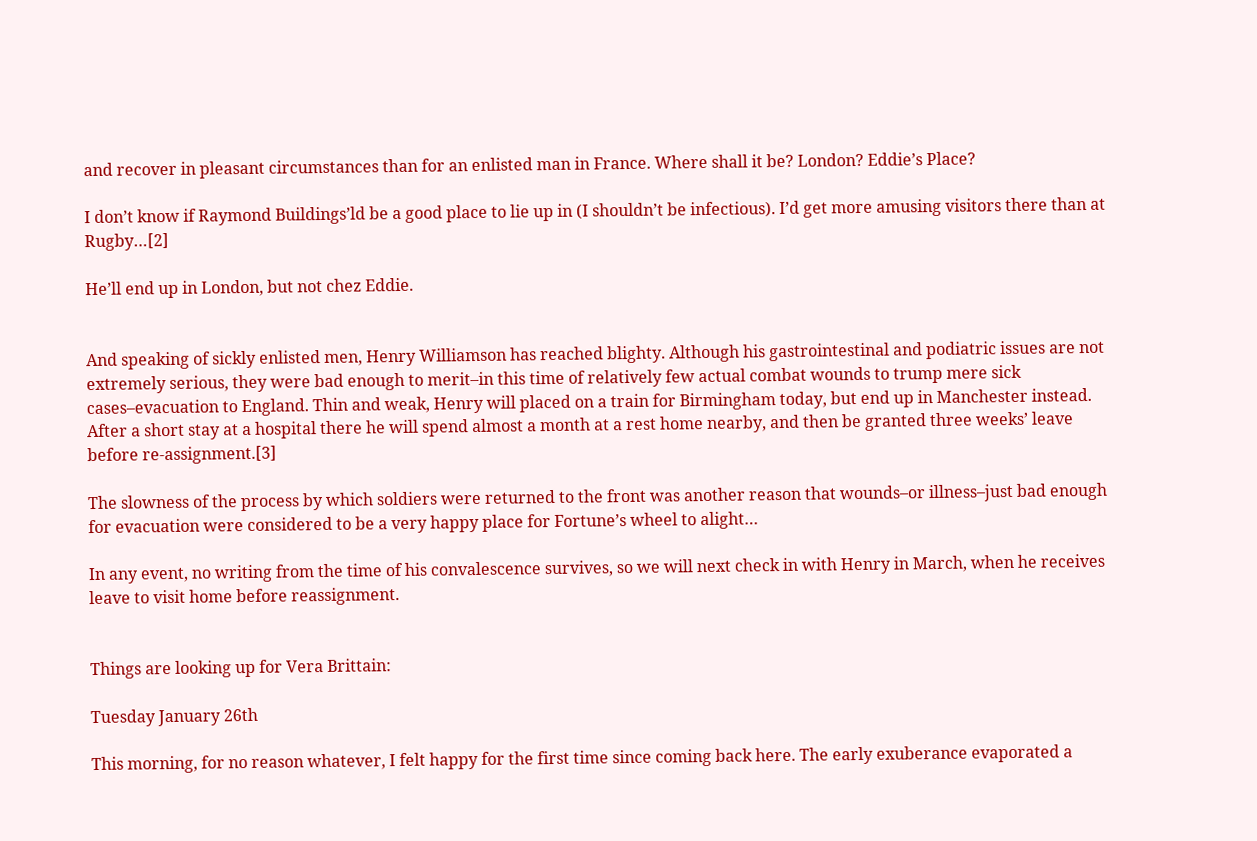and recover in pleasant circumstances than for an enlisted man in France. Where shall it be? London? Eddie’s Place?

I don’t know if Raymond Buildings’ld be a good place to lie up in (I shouldn’t be infectious). I’d get more amusing visitors there than at Rugby…[2]

He’ll end up in London, but not chez Eddie.


And speaking of sickly enlisted men, Henry Williamson has reached blighty. Although his gastrointestinal and podiatric issues are not extremely serious, they were bad enough to merit–in this time of relatively few actual combat wounds to trump mere sick cases–evacuation to England. Thin and weak, Henry will placed on a train for Birmingham today, but end up in Manchester instead. After a short stay at a hospital there he will spend almost a month at a rest home nearby, and then be granted three weeks’ leave before re-assignment.[3]

The slowness of the process by which soldiers were returned to the front was another reason that wounds–or illness–just bad enough for evacuation were considered to be a very happy place for Fortune’s wheel to alight…

In any event, no writing from the time of his convalescence survives, so we will next check in with Henry in March, when he receives leave to visit home before reassignment.


Things are looking up for Vera Brittain:

Tuesday January 26th

This morning, for no reason whatever, I felt happy for the first time since coming back here. The early exuberance evaporated a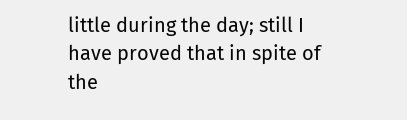little during the day; still I have proved that in spite of the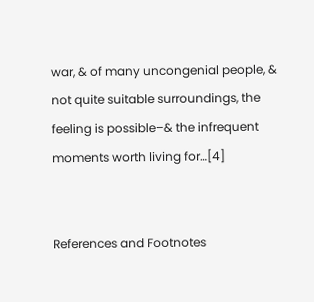war, & of many uncongenial people, & not quite suitable surroundings, the feeling is possible–& the infrequent moments worth living for…[4]


References and Footnotes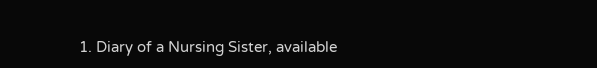1. Diary of a Nursing Sister, available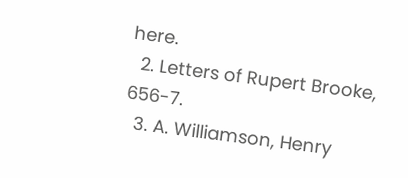here.
  2. Letters of Rupert Brooke, 656-7.
  3. A. Williamson, Henry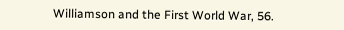Williamson and the First World War, 56.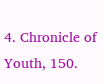4. Chronicle of Youth, 150.